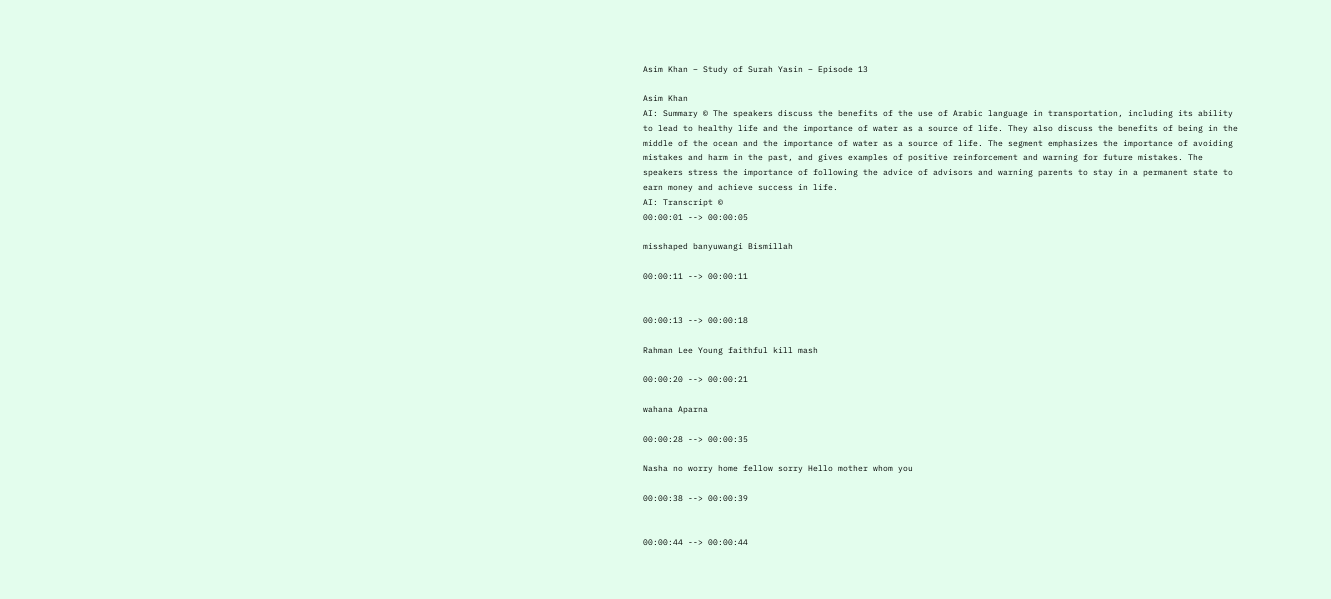Asim Khan – Study of Surah Yasin – Episode 13

Asim Khan
AI: Summary © The speakers discuss the benefits of the use of Arabic language in transportation, including its ability to lead to healthy life and the importance of water as a source of life. They also discuss the benefits of being in the middle of the ocean and the importance of water as a source of life. The segment emphasizes the importance of avoiding mistakes and harm in the past, and gives examples of positive reinforcement and warning for future mistakes. The speakers stress the importance of following the advice of advisors and warning parents to stay in a permanent state to earn money and achieve success in life.
AI: Transcript ©
00:00:01 --> 00:00:05

misshaped banyuwangi Bismillah

00:00:11 --> 00:00:11


00:00:13 --> 00:00:18

Rahman Lee Young faithful kill mash

00:00:20 --> 00:00:21

wahana Aparna

00:00:28 --> 00:00:35

Nasha no worry home fellow sorry Hello mother whom you

00:00:38 --> 00:00:39


00:00:44 --> 00:00:44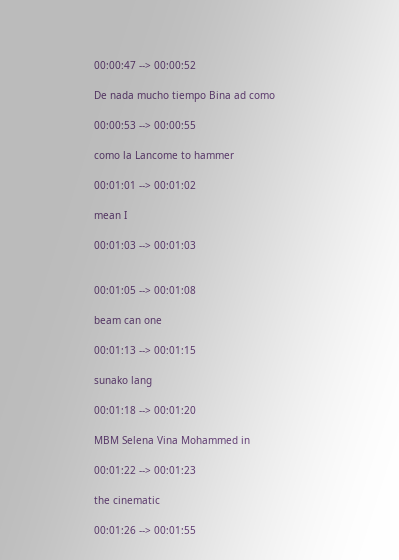00:00:47 --> 00:00:52

De nada mucho tiempo Bina ad como

00:00:53 --> 00:00:55

como la Lancome to hammer

00:01:01 --> 00:01:02

mean I

00:01:03 --> 00:01:03


00:01:05 --> 00:01:08

beam can one

00:01:13 --> 00:01:15

sunako lang

00:01:18 --> 00:01:20

MBM Selena Vina Mohammed in

00:01:22 --> 00:01:23

the cinematic

00:01:26 --> 00:01:55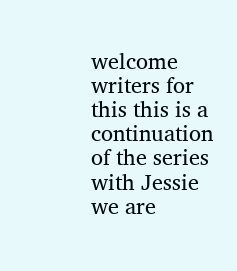welcome writers for this this is a continuation of the series with Jessie we are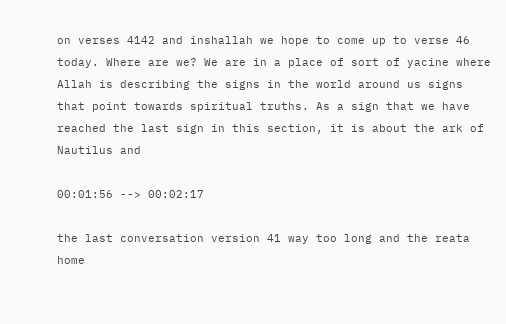on verses 4142 and inshallah we hope to come up to verse 46 today. Where are we? We are in a place of sort of yacine where Allah is describing the signs in the world around us signs that point towards spiritual truths. As a sign that we have reached the last sign in this section, it is about the ark of Nautilus and

00:01:56 --> 00:02:17

the last conversation version 41 way too long and the reata home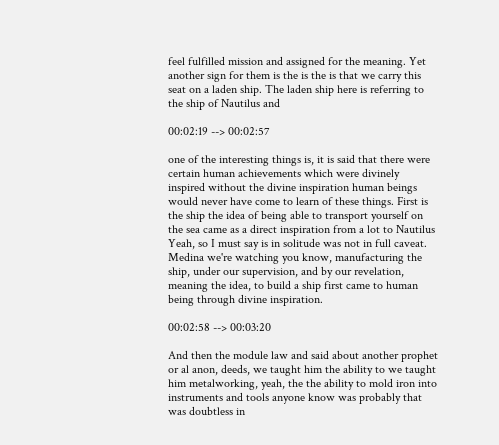feel fulfilled mission and assigned for the meaning. Yet another sign for them is the is the is that we carry this seat on a laden ship. The laden ship here is referring to the ship of Nautilus and

00:02:19 --> 00:02:57

one of the interesting things is, it is said that there were certain human achievements which were divinely inspired without the divine inspiration human beings would never have come to learn of these things. First is the ship the idea of being able to transport yourself on the sea came as a direct inspiration from a lot to Nautilus Yeah, so I must say is in solitude was not in full caveat. Medina we're watching you know, manufacturing the ship, under our supervision, and by our revelation, meaning the idea, to build a ship first came to human being through divine inspiration.

00:02:58 --> 00:03:20

And then the module law and said about another prophet or al anon, deeds, we taught him the ability to we taught him metalworking, yeah, the the ability to mold iron into instruments and tools anyone know was probably that was doubtless in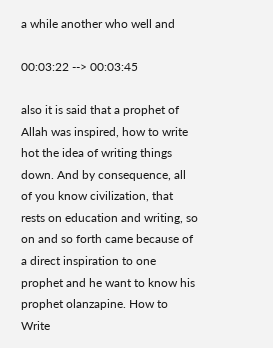a while another who well and

00:03:22 --> 00:03:45

also it is said that a prophet of Allah was inspired, how to write hot the idea of writing things down. And by consequence, all of you know civilization, that rests on education and writing, so on and so forth came because of a direct inspiration to one prophet and he want to know his prophet olanzapine. How to Write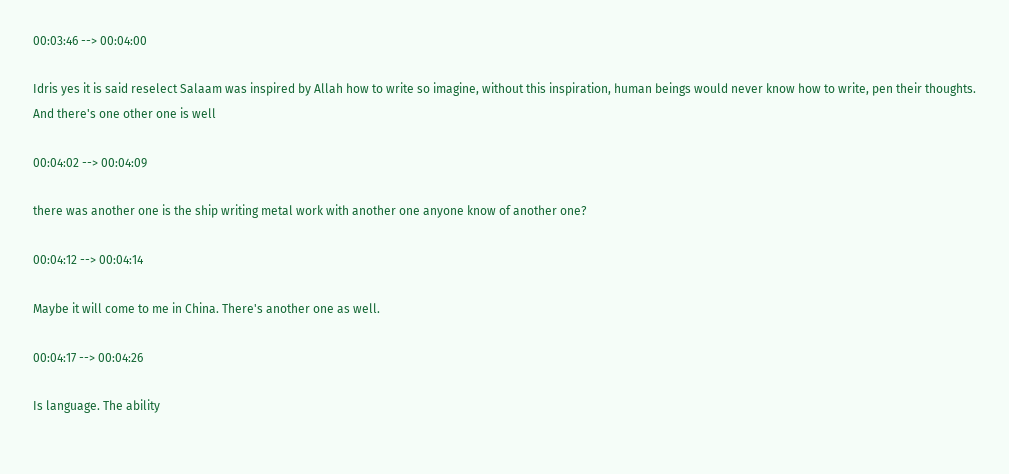00:03:46 --> 00:04:00

Idris yes it is said reselect Salaam was inspired by Allah how to write so imagine, without this inspiration, human beings would never know how to write, pen their thoughts. And there's one other one is well

00:04:02 --> 00:04:09

there was another one is the ship writing metal work with another one anyone know of another one?

00:04:12 --> 00:04:14

Maybe it will come to me in China. There's another one as well.

00:04:17 --> 00:04:26

Is language. The ability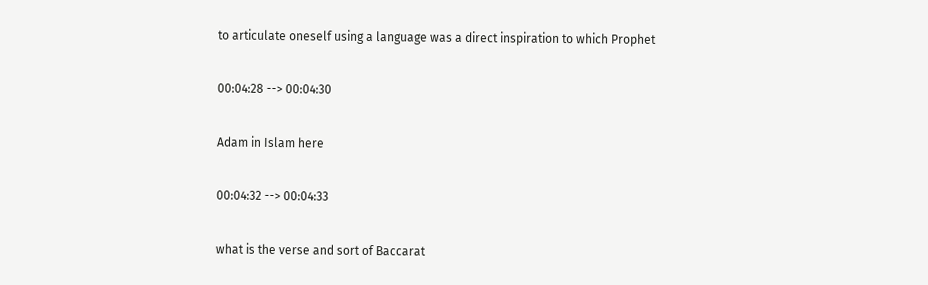to articulate oneself using a language was a direct inspiration to which Prophet

00:04:28 --> 00:04:30

Adam in Islam here

00:04:32 --> 00:04:33

what is the verse and sort of Baccarat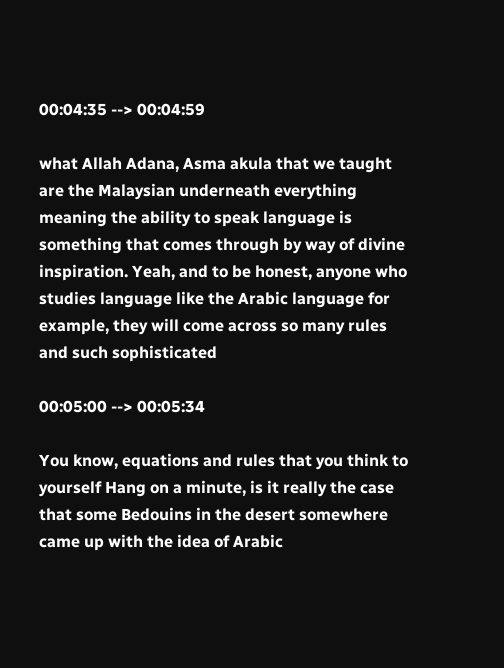00:04:35 --> 00:04:59

what Allah Adana, Asma akula that we taught are the Malaysian underneath everything meaning the ability to speak language is something that comes through by way of divine inspiration. Yeah, and to be honest, anyone who studies language like the Arabic language for example, they will come across so many rules and such sophisticated

00:05:00 --> 00:05:34

You know, equations and rules that you think to yourself Hang on a minute, is it really the case that some Bedouins in the desert somewhere came up with the idea of Arabic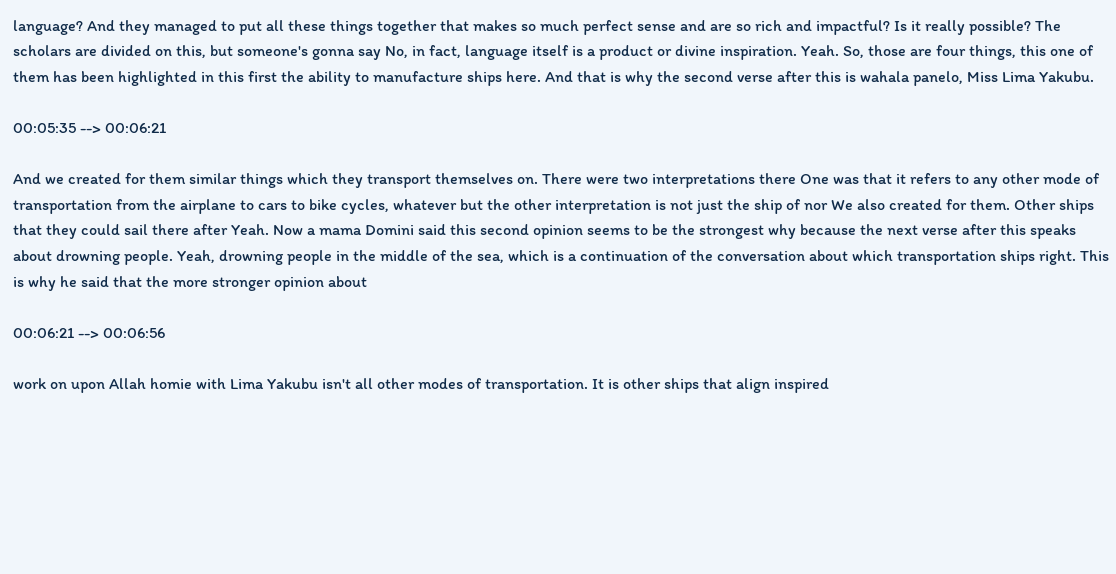language? And they managed to put all these things together that makes so much perfect sense and are so rich and impactful? Is it really possible? The scholars are divided on this, but someone's gonna say No, in fact, language itself is a product or divine inspiration. Yeah. So, those are four things, this one of them has been highlighted in this first the ability to manufacture ships here. And that is why the second verse after this is wahala panelo, Miss Lima Yakubu.

00:05:35 --> 00:06:21

And we created for them similar things which they transport themselves on. There were two interpretations there One was that it refers to any other mode of transportation from the airplane to cars to bike cycles, whatever but the other interpretation is not just the ship of nor We also created for them. Other ships that they could sail there after Yeah. Now a mama Domini said this second opinion seems to be the strongest why because the next verse after this speaks about drowning people. Yeah, drowning people in the middle of the sea, which is a continuation of the conversation about which transportation ships right. This is why he said that the more stronger opinion about

00:06:21 --> 00:06:56

work on upon Allah homie with Lima Yakubu isn't all other modes of transportation. It is other ships that align inspired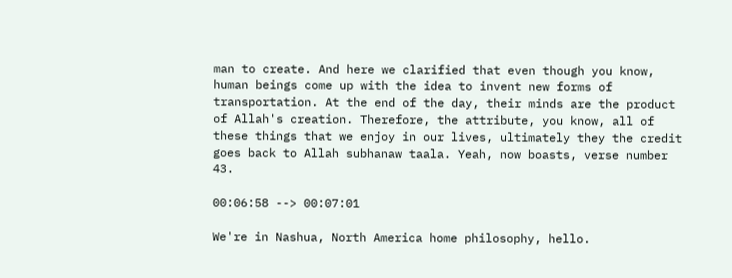man to create. And here we clarified that even though you know, human beings come up with the idea to invent new forms of transportation. At the end of the day, their minds are the product of Allah's creation. Therefore, the attribute, you know, all of these things that we enjoy in our lives, ultimately they the credit goes back to Allah subhanaw taala. Yeah, now boasts, verse number 43.

00:06:58 --> 00:07:01

We're in Nashua, North America home philosophy, hello.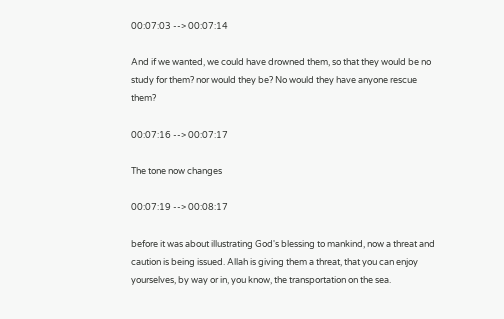00:07:03 --> 00:07:14

And if we wanted, we could have drowned them, so that they would be no study for them? nor would they be? No would they have anyone rescue them?

00:07:16 --> 00:07:17

The tone now changes

00:07:19 --> 00:08:17

before it was about illustrating God's blessing to mankind, now a threat and caution is being issued. Allah is giving them a threat, that you can enjoy yourselves, by way or in, you know, the transportation on the sea.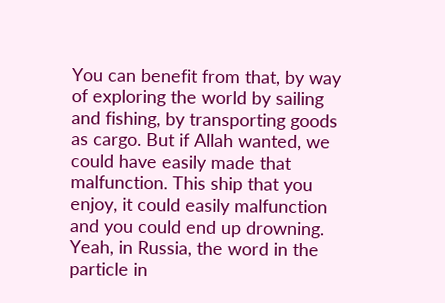You can benefit from that, by way of exploring the world by sailing and fishing, by transporting goods as cargo. But if Allah wanted, we could have easily made that malfunction. This ship that you enjoy, it could easily malfunction and you could end up drowning. Yeah, in Russia, the word in the particle in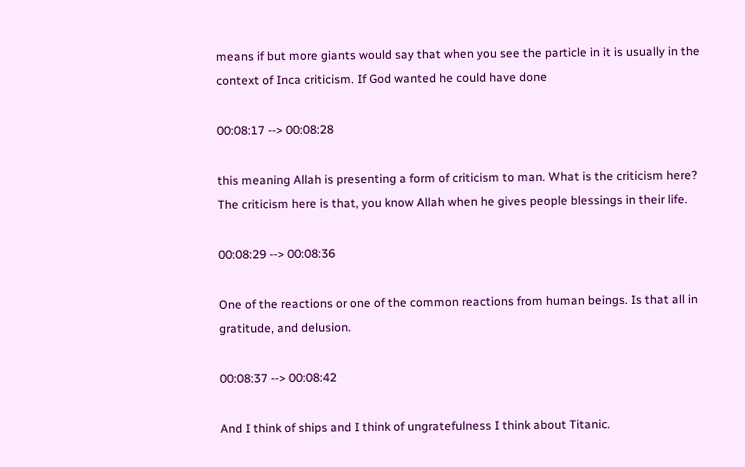means if but more giants would say that when you see the particle in it is usually in the context of Inca criticism. If God wanted he could have done

00:08:17 --> 00:08:28

this meaning Allah is presenting a form of criticism to man. What is the criticism here? The criticism here is that, you know Allah when he gives people blessings in their life.

00:08:29 --> 00:08:36

One of the reactions or one of the common reactions from human beings. Is that all in gratitude, and delusion.

00:08:37 --> 00:08:42

And I think of ships and I think of ungratefulness I think about Titanic.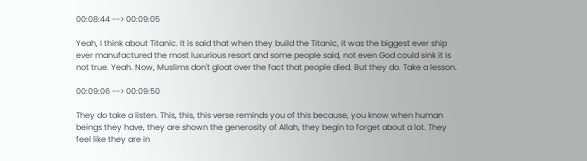00:08:44 --> 00:09:05

Yeah, I think about Titanic. It is said that when they build the Titanic, it was the biggest ever ship ever manufactured the most luxurious resort and some people said, not even God could sink it is not true. Yeah. Now, Muslims don't gloat over the fact that people died. But they do. Take a lesson.

00:09:06 --> 00:09:50

They do take a listen. This, this, this verse reminds you of this because, you know when human beings they have, they are shown the generosity of Allah, they begin to forget about a lot. They feel like they are in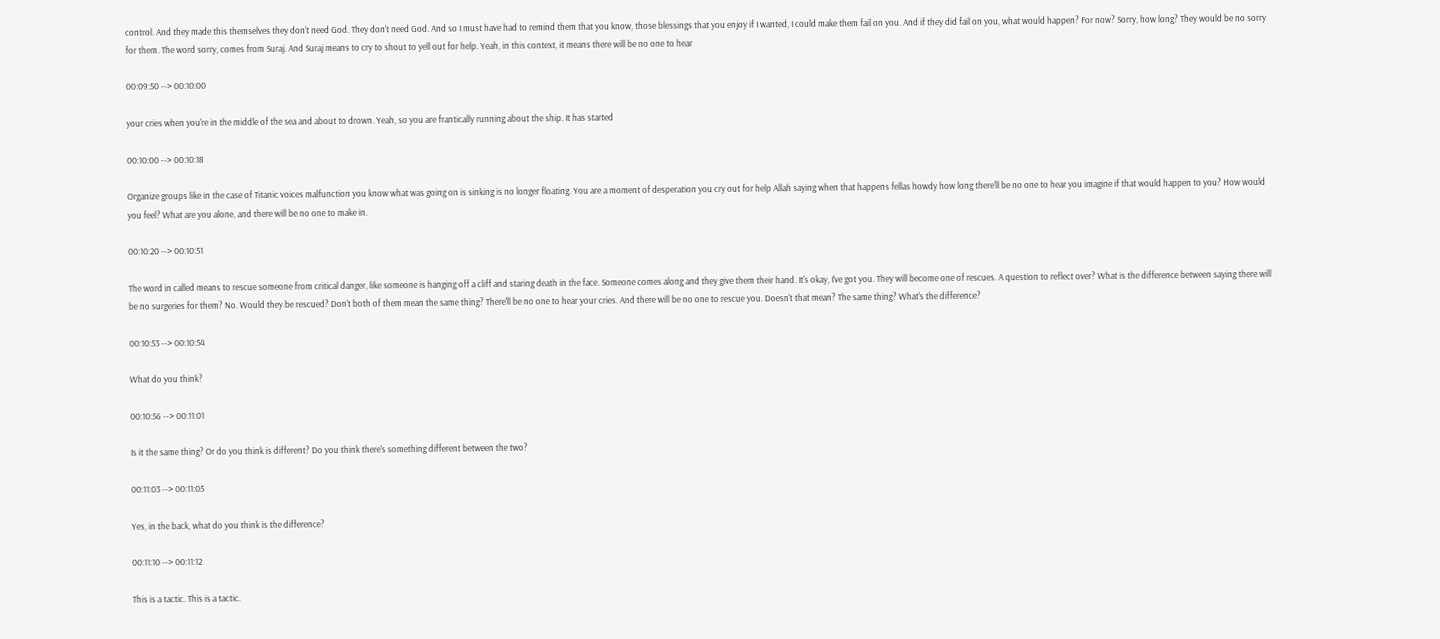control. And they made this themselves they don't need God. They don't need God. And so I must have had to remind them that you know, those blessings that you enjoy if I wanted, I could make them fail on you. And if they did fail on you, what would happen? For now? Sorry, how long? They would be no sorry for them. The word sorry, comes from Suraj. And Suraj means to cry to shout to yell out for help. Yeah, in this context, it means there will be no one to hear

00:09:50 --> 00:10:00

your cries when you're in the middle of the sea and about to drown. Yeah, so you are frantically running about the ship. It has started

00:10:00 --> 00:10:18

Organize groups like in the case of Titanic voices malfunction you know what was going on is sinking is no longer floating. You are a moment of desperation you cry out for help Allah saying when that happens fellas howdy how long there'll be no one to hear you imagine if that would happen to you? How would you feel? What are you alone, and there will be no one to make in.

00:10:20 --> 00:10:51

The word in called means to rescue someone from critical danger, like someone is hanging off a cliff and staring death in the face. Someone comes along and they give them their hand. It's okay, I've got you. They will become one of rescues. A question to reflect over? What is the difference between saying there will be no surgeries for them? No. Would they be rescued? Don't both of them mean the same thing? There'll be no one to hear your cries. And there will be no one to rescue you. Doesn't that mean? The same thing? What's the difference?

00:10:53 --> 00:10:54

What do you think?

00:10:56 --> 00:11:01

Is it the same thing? Or do you think is different? Do you think there's something different between the two?

00:11:03 --> 00:11:05

Yes, in the back, what do you think is the difference?

00:11:10 --> 00:11:12

This is a tactic. This is a tactic.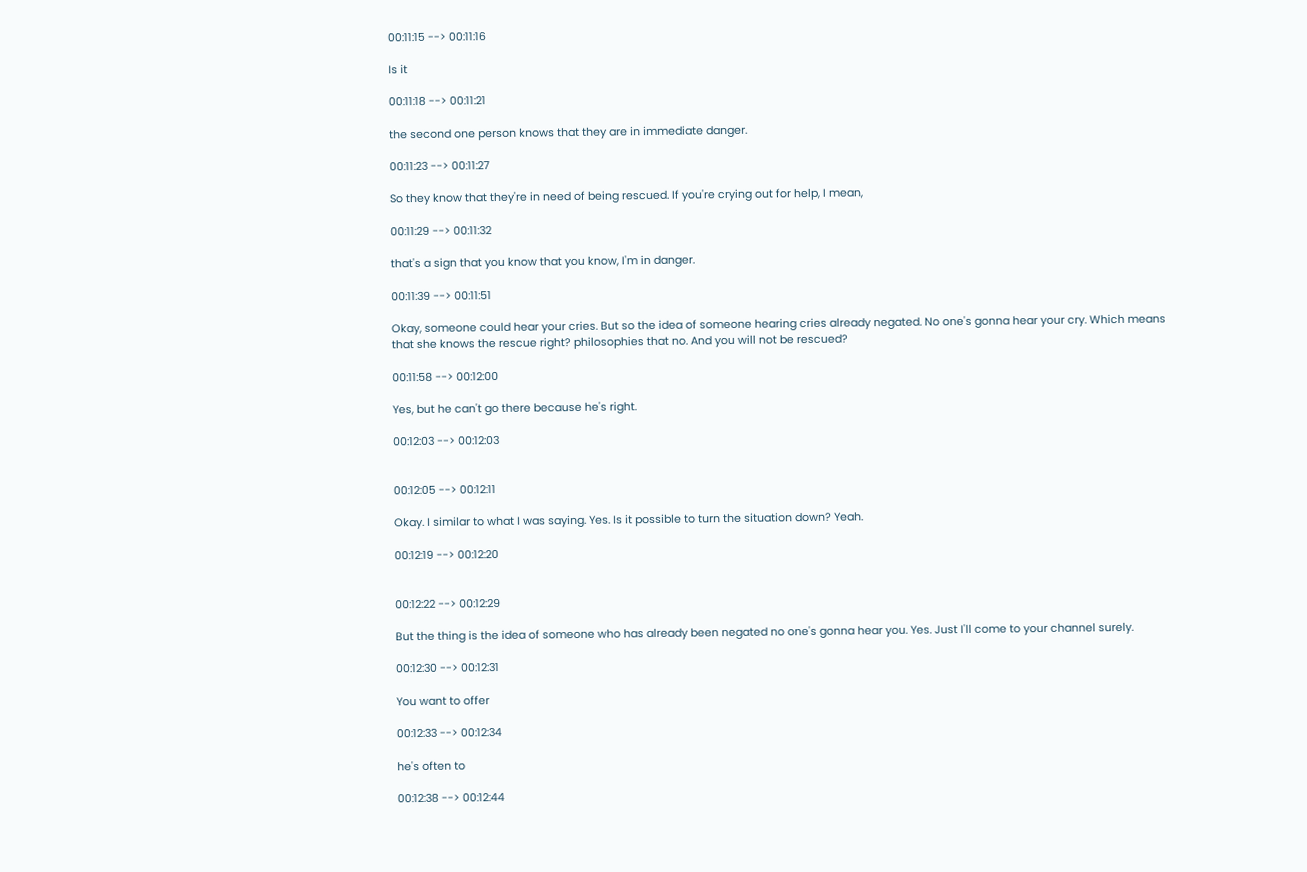00:11:15 --> 00:11:16

Is it

00:11:18 --> 00:11:21

the second one person knows that they are in immediate danger.

00:11:23 --> 00:11:27

So they know that they're in need of being rescued. If you're crying out for help, I mean,

00:11:29 --> 00:11:32

that's a sign that you know that you know, I'm in danger.

00:11:39 --> 00:11:51

Okay, someone could hear your cries. But so the idea of someone hearing cries already negated. No one's gonna hear your cry. Which means that she knows the rescue right? philosophies that no. And you will not be rescued?

00:11:58 --> 00:12:00

Yes, but he can't go there because he's right.

00:12:03 --> 00:12:03


00:12:05 --> 00:12:11

Okay. I similar to what I was saying. Yes. Is it possible to turn the situation down? Yeah.

00:12:19 --> 00:12:20


00:12:22 --> 00:12:29

But the thing is the idea of someone who has already been negated no one's gonna hear you. Yes. Just I'll come to your channel surely.

00:12:30 --> 00:12:31

You want to offer

00:12:33 --> 00:12:34

he's often to

00:12:38 --> 00:12:44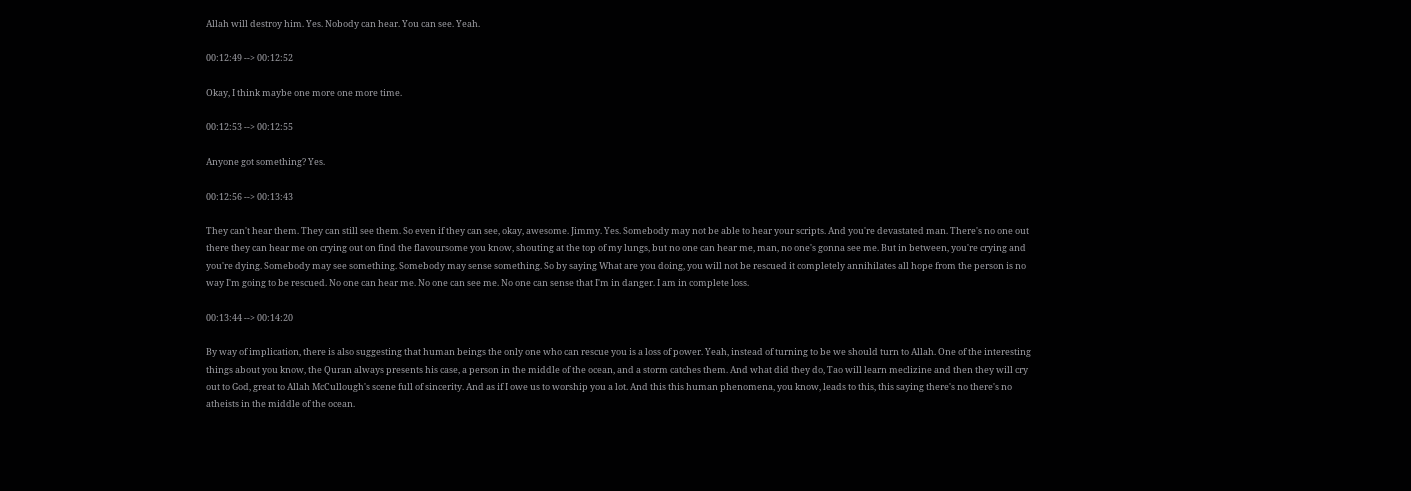Allah will destroy him. Yes. Nobody can hear. You can see. Yeah.

00:12:49 --> 00:12:52

Okay, I think maybe one more one more time.

00:12:53 --> 00:12:55

Anyone got something? Yes.

00:12:56 --> 00:13:43

They can't hear them. They can still see them. So even if they can see, okay, awesome. Jimmy. Yes. Somebody may not be able to hear your scripts. And you're devastated man. There's no one out there they can hear me on crying out on find the flavoursome you know, shouting at the top of my lungs, but no one can hear me, man, no one's gonna see me. But in between, you're crying and you're dying. Somebody may see something. Somebody may sense something. So by saying What are you doing, you will not be rescued it completely annihilates all hope from the person is no way I'm going to be rescued. No one can hear me. No one can see me. No one can sense that I'm in danger. I am in complete loss.

00:13:44 --> 00:14:20

By way of implication, there is also suggesting that human beings the only one who can rescue you is a loss of power. Yeah, instead of turning to be we should turn to Allah. One of the interesting things about you know, the Quran always presents his case, a person in the middle of the ocean, and a storm catches them. And what did they do, Tao will learn meclizine and then they will cry out to God, great to Allah McCullough's scene full of sincerity. And as if I owe us to worship you a lot. And this this human phenomena, you know, leads to this, this saying there's no there's no atheists in the middle of the ocean.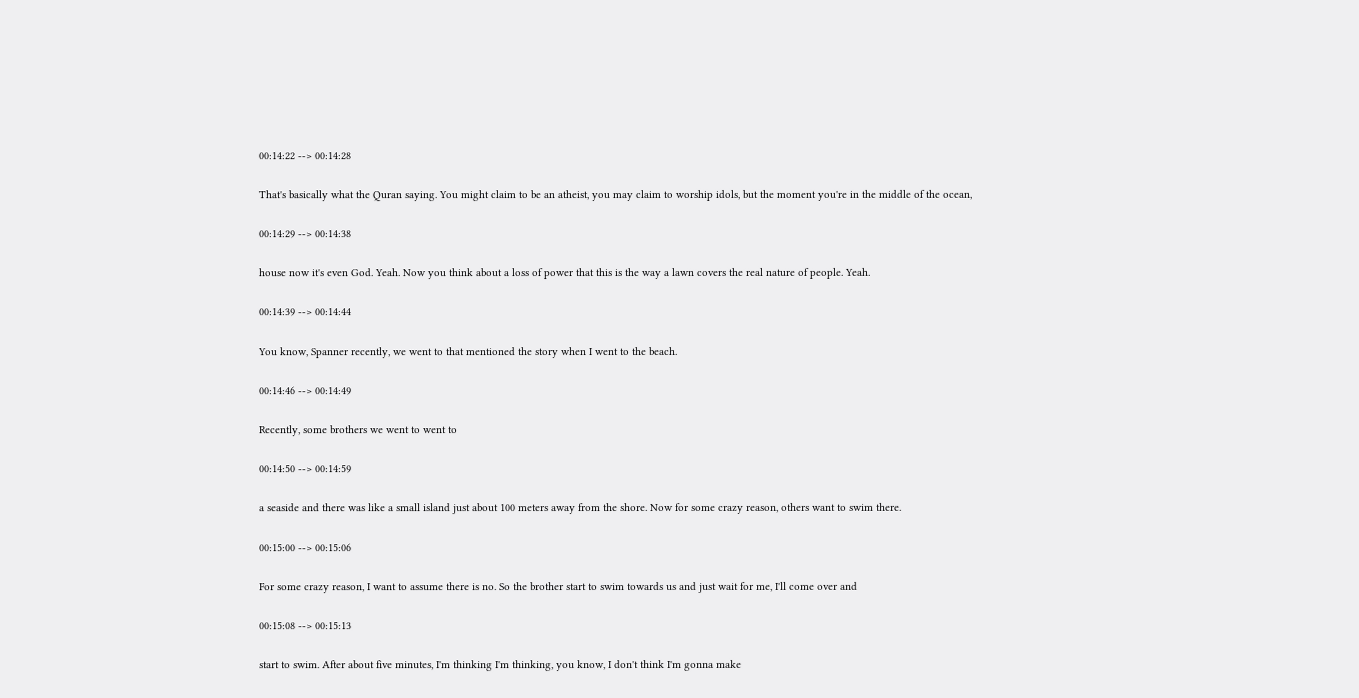00:14:22 --> 00:14:28

That's basically what the Quran saying. You might claim to be an atheist, you may claim to worship idols, but the moment you're in the middle of the ocean,

00:14:29 --> 00:14:38

house now it's even God. Yeah. Now you think about a loss of power that this is the way a lawn covers the real nature of people. Yeah.

00:14:39 --> 00:14:44

You know, Spanner recently, we went to that mentioned the story when I went to the beach.

00:14:46 --> 00:14:49

Recently, some brothers we went to went to

00:14:50 --> 00:14:59

a seaside and there was like a small island just about 100 meters away from the shore. Now for some crazy reason, others want to swim there.

00:15:00 --> 00:15:06

For some crazy reason, I want to assume there is no. So the brother start to swim towards us and just wait for me, I'll come over and

00:15:08 --> 00:15:13

start to swim. After about five minutes, I'm thinking I'm thinking, you know, I don't think I'm gonna make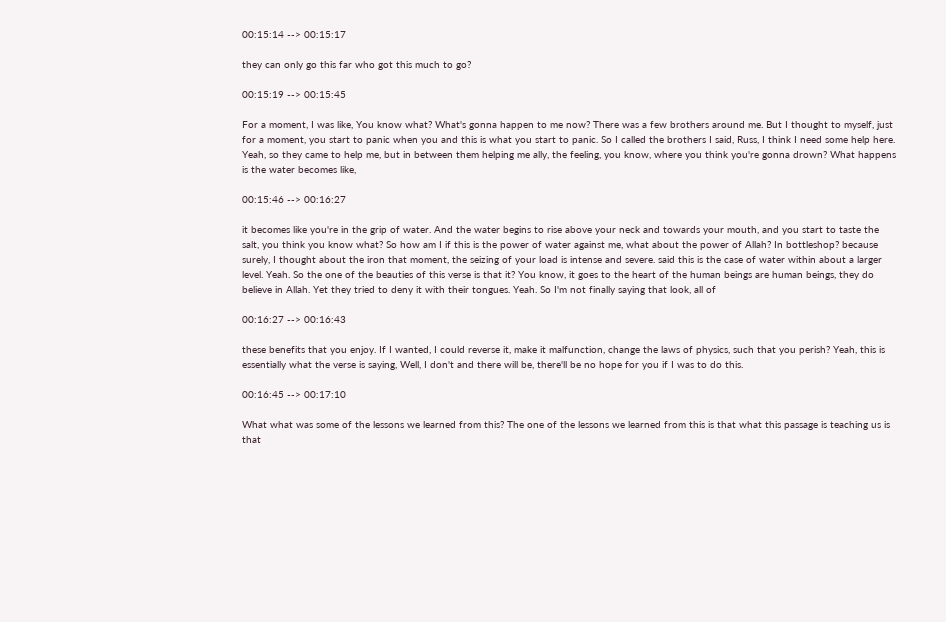00:15:14 --> 00:15:17

they can only go this far who got this much to go?

00:15:19 --> 00:15:45

For a moment, I was like, You know what? What's gonna happen to me now? There was a few brothers around me. But I thought to myself, just for a moment, you start to panic when you and this is what you start to panic. So I called the brothers I said, Russ, I think I need some help here. Yeah, so they came to help me, but in between them helping me ally, the feeling, you know, where you think you're gonna drown? What happens is the water becomes like,

00:15:46 --> 00:16:27

it becomes like you're in the grip of water. And the water begins to rise above your neck and towards your mouth, and you start to taste the salt, you think you know what? So how am I if this is the power of water against me, what about the power of Allah? In bottleshop? because surely, I thought about the iron that moment, the seizing of your load is intense and severe. said this is the case of water within about a larger level. Yeah. So the one of the beauties of this verse is that it? You know, it goes to the heart of the human beings are human beings, they do believe in Allah. Yet they tried to deny it with their tongues. Yeah. So I'm not finally saying that look, all of

00:16:27 --> 00:16:43

these benefits that you enjoy. If I wanted, I could reverse it, make it malfunction, change the laws of physics, such that you perish? Yeah, this is essentially what the verse is saying, Well, I don't and there will be, there'll be no hope for you if I was to do this.

00:16:45 --> 00:17:10

What what was some of the lessons we learned from this? The one of the lessons we learned from this is that what this passage is teaching us is that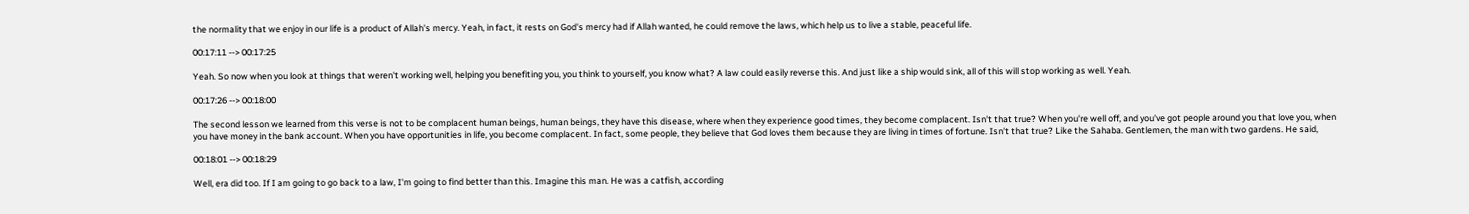the normality that we enjoy in our life is a product of Allah's mercy. Yeah, in fact, it rests on God's mercy had if Allah wanted, he could remove the laws, which help us to live a stable, peaceful life.

00:17:11 --> 00:17:25

Yeah. So now when you look at things that weren't working well, helping you benefiting you, you think to yourself, you know what? A law could easily reverse this. And just like a ship would sink, all of this will stop working as well. Yeah.

00:17:26 --> 00:18:00

The second lesson we learned from this verse is not to be complacent human beings, human beings, they have this disease, where when they experience good times, they become complacent. Isn't that true? When you're well off, and you've got people around you that love you, when you have money in the bank account. When you have opportunities in life, you become complacent. In fact, some people, they believe that God loves them because they are living in times of fortune. Isn't that true? Like the Sahaba. Gentlemen, the man with two gardens. He said,

00:18:01 --> 00:18:29

Well, era did too. If I am going to go back to a law, I'm going to find better than this. Imagine this man. He was a catfish, according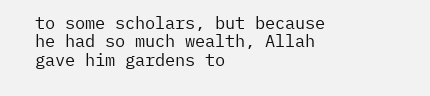to some scholars, but because he had so much wealth, Allah gave him gardens to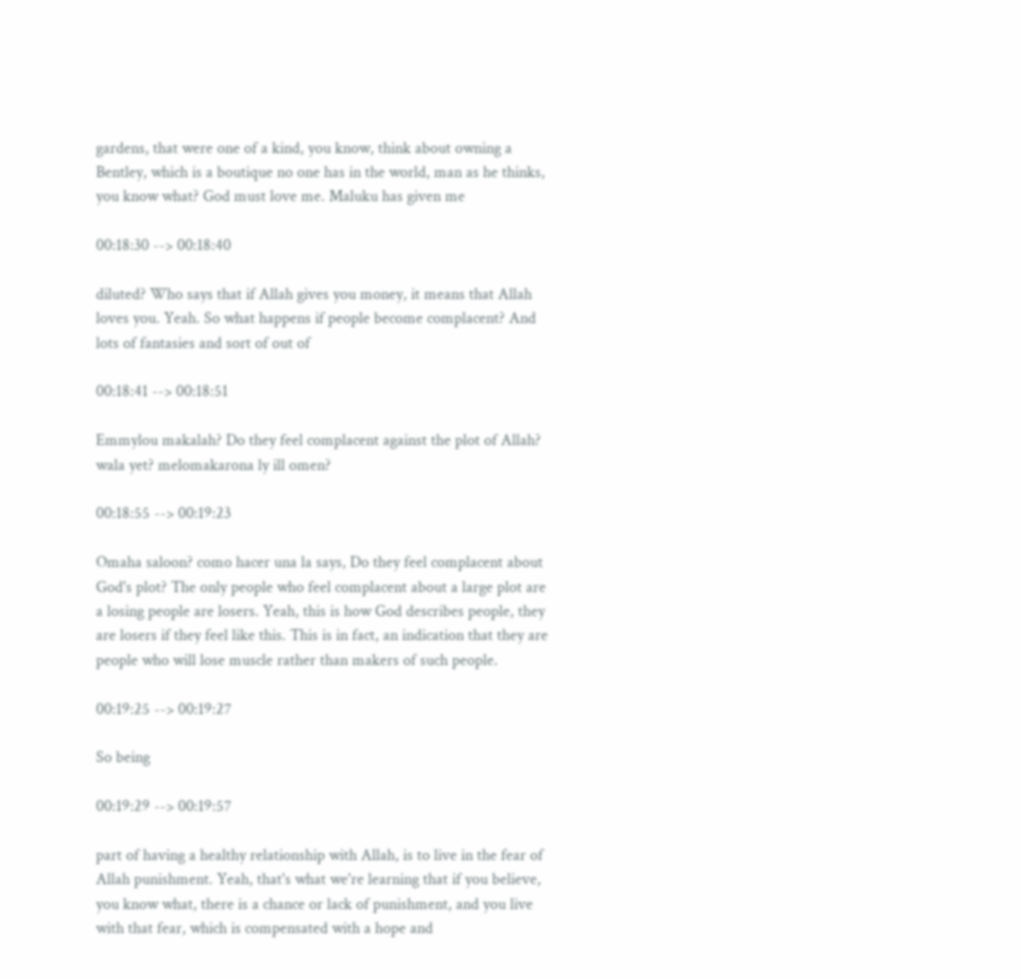gardens, that were one of a kind, you know, think about owning a Bentley, which is a boutique no one has in the world, man as he thinks, you know what? God must love me. Maluku has given me

00:18:30 --> 00:18:40

diluted? Who says that if Allah gives you money, it means that Allah loves you. Yeah. So what happens if people become complacent? And lots of fantasies and sort of out of

00:18:41 --> 00:18:51

Emmylou makalah? Do they feel complacent against the plot of Allah? wala yet? melomakarona ly ill omen?

00:18:55 --> 00:19:23

Omaha saloon? como hacer una la says, Do they feel complacent about God's plot? The only people who feel complacent about a large plot are a losing people are losers. Yeah, this is how God describes people, they are losers if they feel like this. This is in fact, an indication that they are people who will lose muscle rather than makers of such people.

00:19:25 --> 00:19:27

So being

00:19:29 --> 00:19:57

part of having a healthy relationship with Allah, is to live in the fear of Allah punishment. Yeah, that's what we're learning that if you believe, you know what, there is a chance or lack of punishment, and you live with that fear, which is compensated with a hope and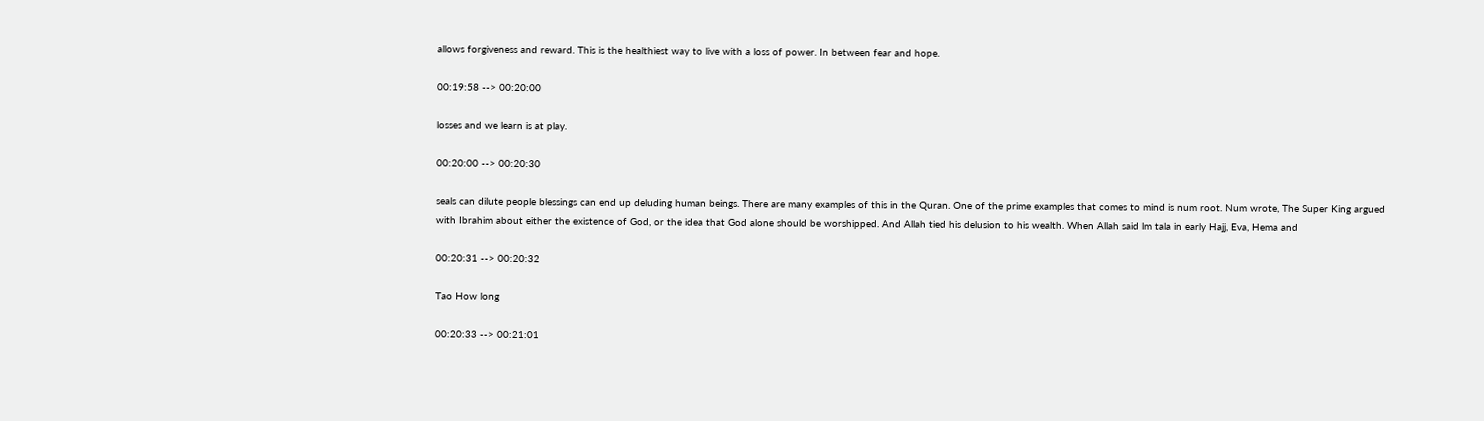allows forgiveness and reward. This is the healthiest way to live with a loss of power. In between fear and hope.

00:19:58 --> 00:20:00

losses and we learn is at play.

00:20:00 --> 00:20:30

seals can dilute people blessings can end up deluding human beings. There are many examples of this in the Quran. One of the prime examples that comes to mind is num root. Num wrote, The Super King argued with Ibrahim about either the existence of God, or the idea that God alone should be worshipped. And Allah tied his delusion to his wealth. When Allah said lm tala in early Hajj, Eva, Hema and

00:20:31 --> 00:20:32

Tao How long

00:20:33 --> 00:21:01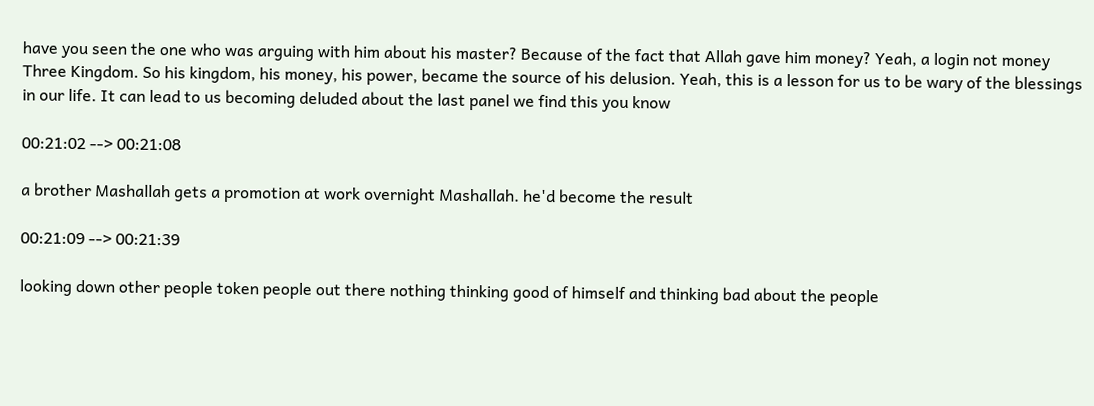have you seen the one who was arguing with him about his master? Because of the fact that Allah gave him money? Yeah, a login not money Three Kingdom. So his kingdom, his money, his power, became the source of his delusion. Yeah, this is a lesson for us to be wary of the blessings in our life. It can lead to us becoming deluded about the last panel we find this you know

00:21:02 --> 00:21:08

a brother Mashallah gets a promotion at work overnight Mashallah. he'd become the result

00:21:09 --> 00:21:39

looking down other people token people out there nothing thinking good of himself and thinking bad about the people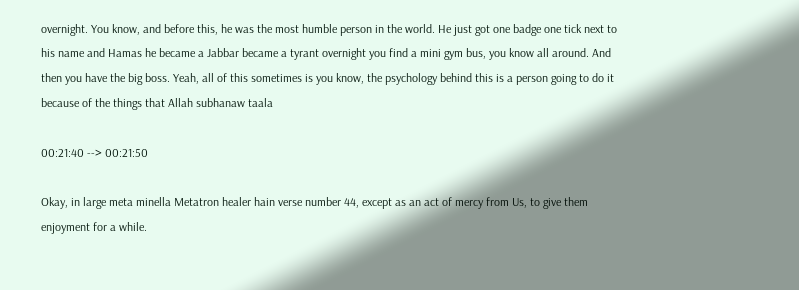overnight. You know, and before this, he was the most humble person in the world. He just got one badge one tick next to his name and Hamas he became a Jabbar became a tyrant overnight you find a mini gym bus, you know all around. And then you have the big boss. Yeah, all of this sometimes is you know, the psychology behind this is a person going to do it because of the things that Allah subhanaw taala

00:21:40 --> 00:21:50

Okay, in large meta minella Metatron healer hain verse number 44, except as an act of mercy from Us, to give them enjoyment for a while.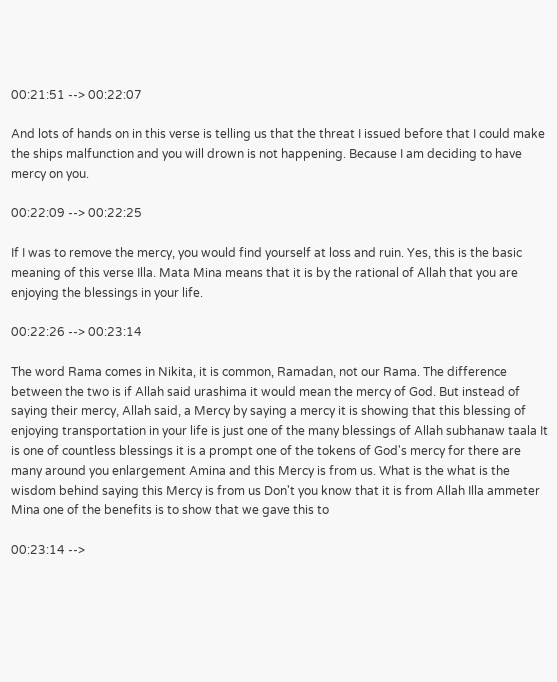00:21:51 --> 00:22:07

And lots of hands on in this verse is telling us that the threat I issued before that I could make the ships malfunction and you will drown is not happening. Because I am deciding to have mercy on you.

00:22:09 --> 00:22:25

If I was to remove the mercy, you would find yourself at loss and ruin. Yes, this is the basic meaning of this verse Illa. Mata Mina means that it is by the rational of Allah that you are enjoying the blessings in your life.

00:22:26 --> 00:23:14

The word Rama comes in Nikita, it is common, Ramadan, not our Rama. The difference between the two is if Allah said urashima it would mean the mercy of God. But instead of saying their mercy, Allah said, a Mercy by saying a mercy it is showing that this blessing of enjoying transportation in your life is just one of the many blessings of Allah subhanaw taala It is one of countless blessings it is a prompt one of the tokens of God's mercy for there are many around you enlargement Amina and this Mercy is from us. What is the what is the wisdom behind saying this Mercy is from us Don't you know that it is from Allah Illa ammeter Mina one of the benefits is to show that we gave this to

00:23:14 -->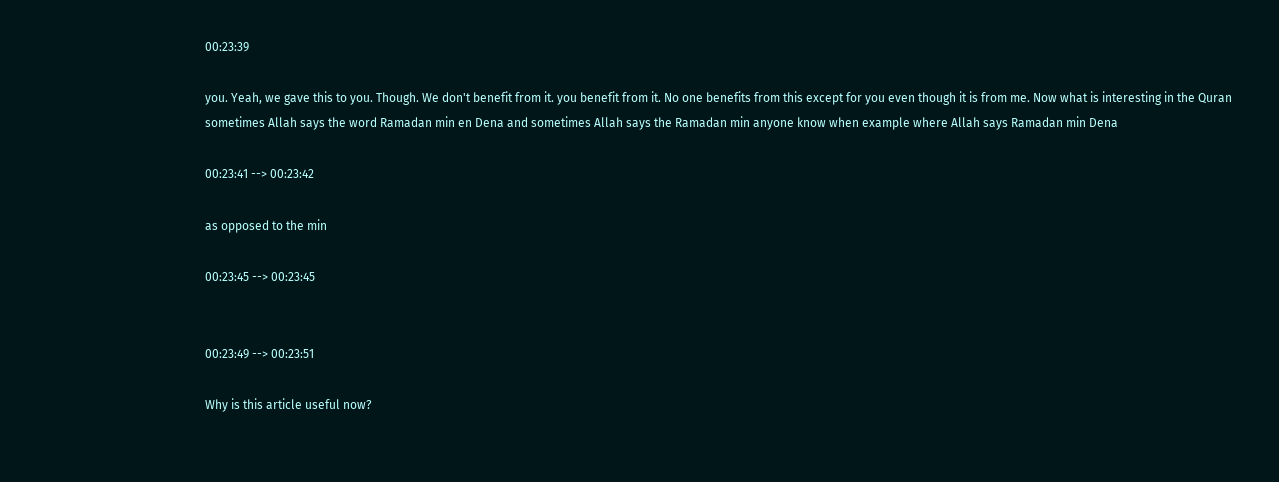00:23:39

you. Yeah, we gave this to you. Though. We don't benefit from it. you benefit from it. No one benefits from this except for you even though it is from me. Now what is interesting in the Quran sometimes Allah says the word Ramadan min en Dena and sometimes Allah says the Ramadan min anyone know when example where Allah says Ramadan min Dena

00:23:41 --> 00:23:42

as opposed to the min

00:23:45 --> 00:23:45


00:23:49 --> 00:23:51

Why is this article useful now?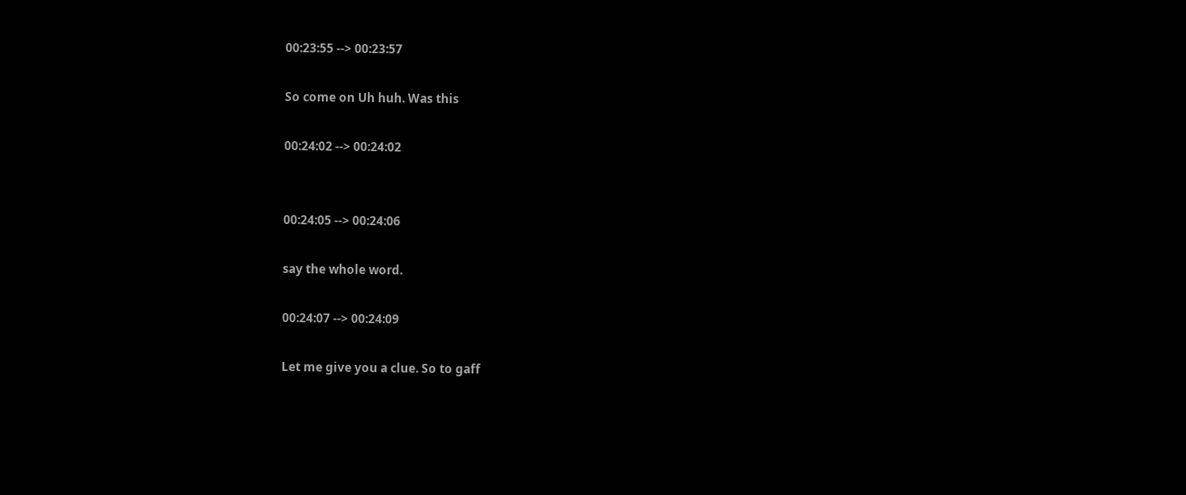00:23:55 --> 00:23:57

So come on Uh huh. Was this

00:24:02 --> 00:24:02


00:24:05 --> 00:24:06

say the whole word.

00:24:07 --> 00:24:09

Let me give you a clue. So to gaff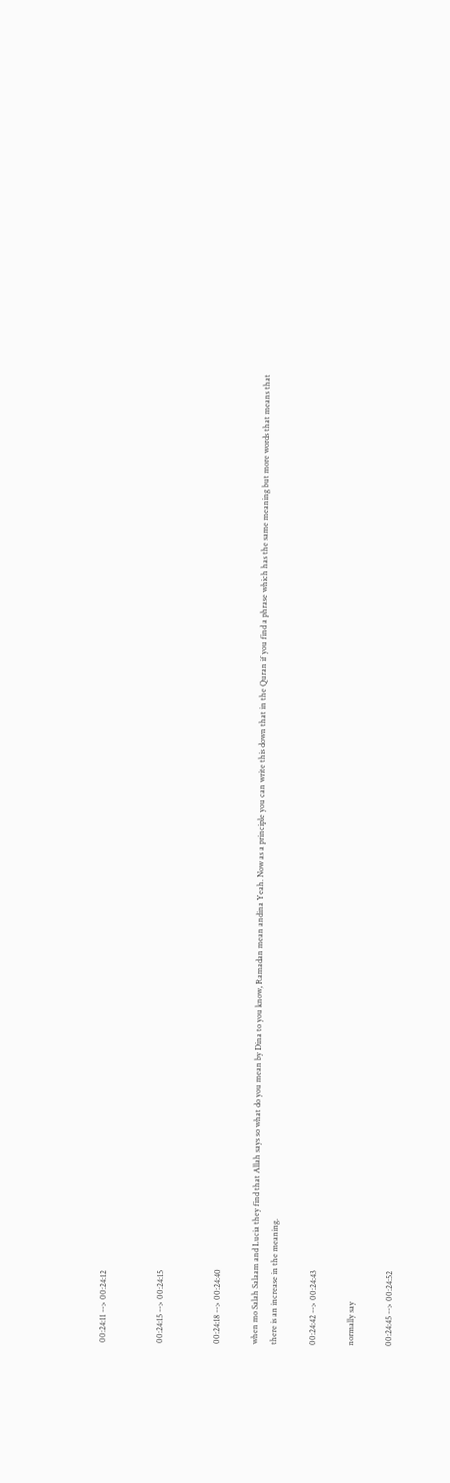00:24:11 --> 00:24:12


00:24:15 --> 00:24:15


00:24:18 --> 00:24:40

when mo Salah Salaam and Lucia they find that Allah says so what do you mean by Dina to you know, Ramadan mean andina Yeah. Now as a principle you can write this down that in the Quran if you find a phrase which has the same meaning but more words that means that there is an increase in the meaning.

00:24:42 --> 00:24:43

normally say

00:24:45 --> 00:24:52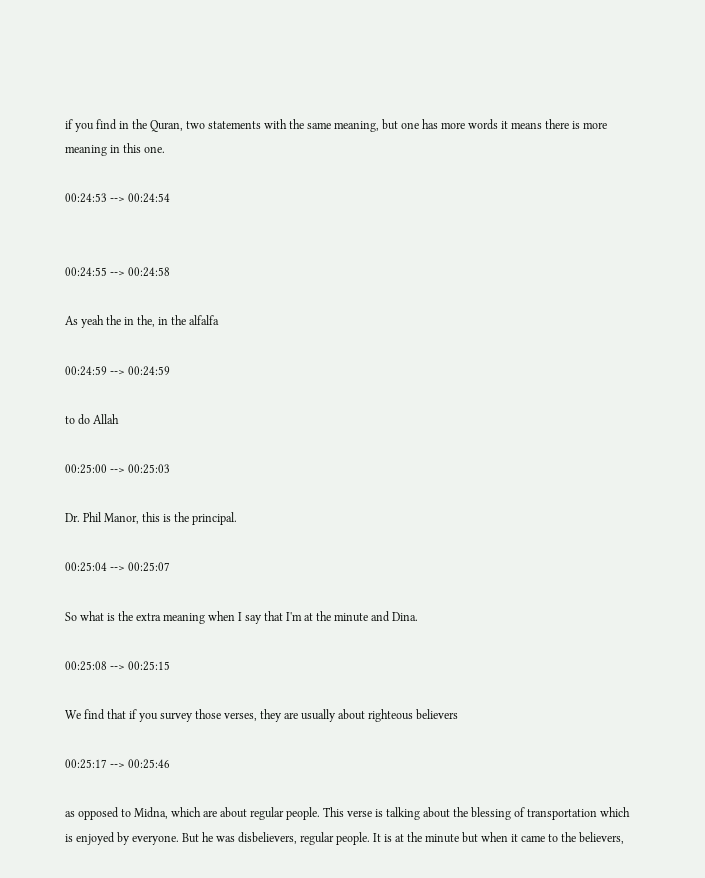if you find in the Quran, two statements with the same meaning, but one has more words it means there is more meaning in this one.

00:24:53 --> 00:24:54


00:24:55 --> 00:24:58

As yeah the in the, in the alfalfa

00:24:59 --> 00:24:59

to do Allah

00:25:00 --> 00:25:03

Dr. Phil Manor, this is the principal.

00:25:04 --> 00:25:07

So what is the extra meaning when I say that I'm at the minute and Dina.

00:25:08 --> 00:25:15

We find that if you survey those verses, they are usually about righteous believers

00:25:17 --> 00:25:46

as opposed to Midna, which are about regular people. This verse is talking about the blessing of transportation which is enjoyed by everyone. But he was disbelievers, regular people. It is at the minute but when it came to the believers,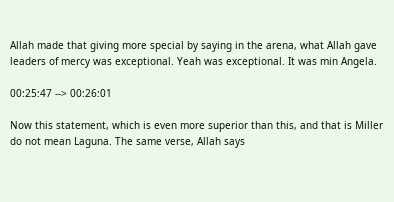Allah made that giving more special by saying in the arena, what Allah gave leaders of mercy was exceptional. Yeah was exceptional. It was min Angela.

00:25:47 --> 00:26:01

Now this statement, which is even more superior than this, and that is Miller do not mean Laguna. The same verse, Allah says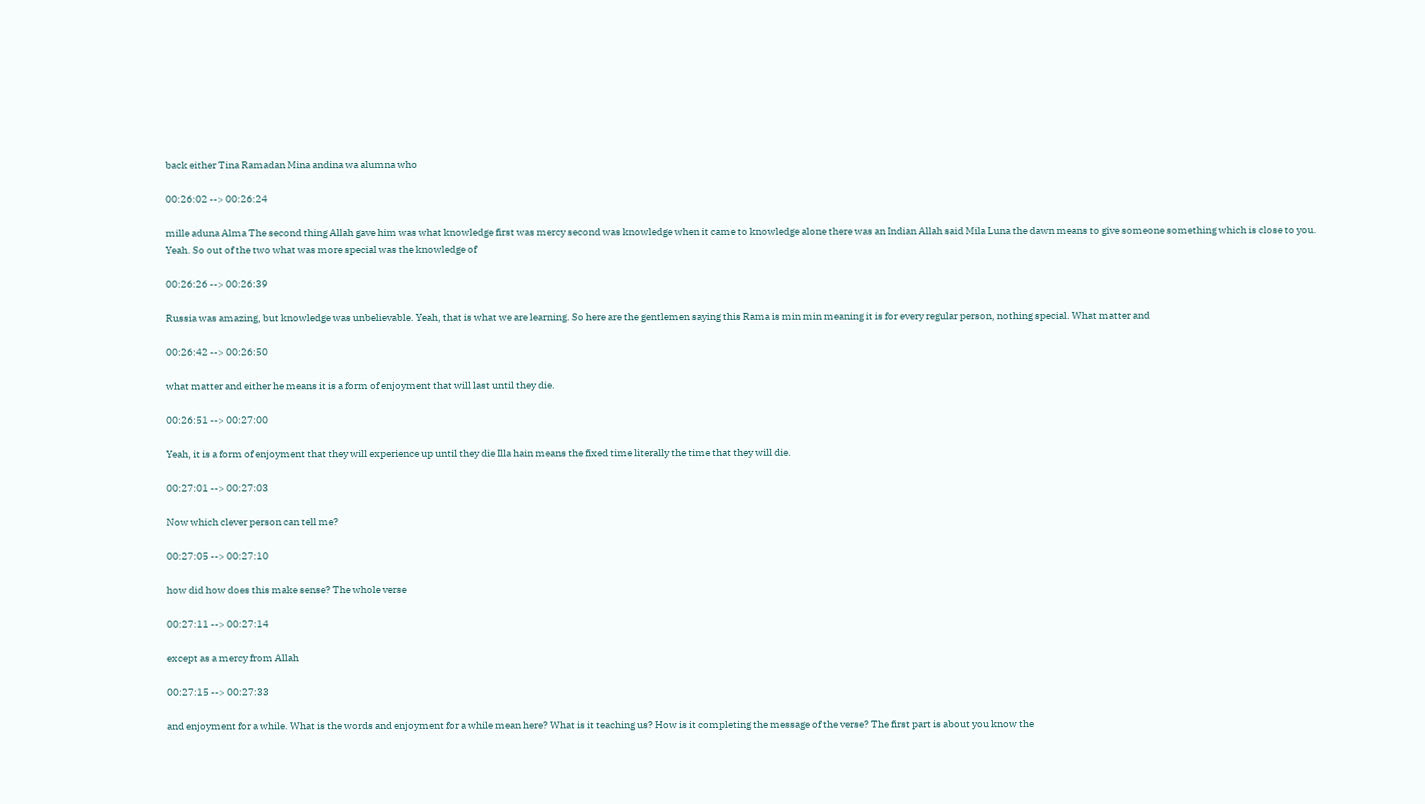back either Tina Ramadan Mina andina wa alumna who

00:26:02 --> 00:26:24

mille aduna Alma The second thing Allah gave him was what knowledge first was mercy second was knowledge when it came to knowledge alone there was an Indian Allah said Mila Luna the dawn means to give someone something which is close to you. Yeah. So out of the two what was more special was the knowledge of

00:26:26 --> 00:26:39

Russia was amazing, but knowledge was unbelievable. Yeah, that is what we are learning. So here are the gentlemen saying this Rama is min min meaning it is for every regular person, nothing special. What matter and

00:26:42 --> 00:26:50

what matter and either he means it is a form of enjoyment that will last until they die.

00:26:51 --> 00:27:00

Yeah, it is a form of enjoyment that they will experience up until they die Illa hain means the fixed time literally the time that they will die.

00:27:01 --> 00:27:03

Now which clever person can tell me?

00:27:05 --> 00:27:10

how did how does this make sense? The whole verse

00:27:11 --> 00:27:14

except as a mercy from Allah

00:27:15 --> 00:27:33

and enjoyment for a while. What is the words and enjoyment for a while mean here? What is it teaching us? How is it completing the message of the verse? The first part is about you know the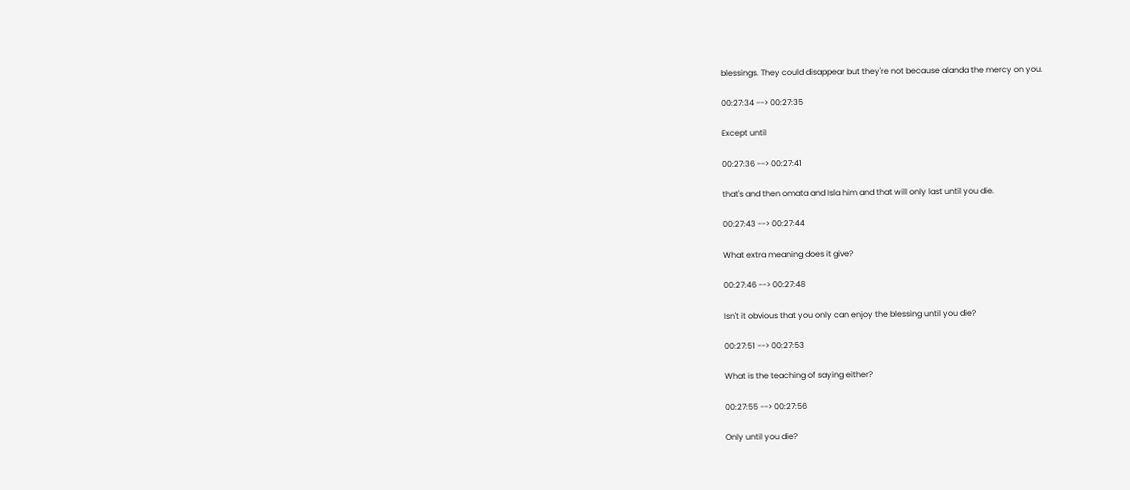blessings. They could disappear but they're not because alanda the mercy on you.

00:27:34 --> 00:27:35

Except until

00:27:36 --> 00:27:41

that's and then omata and Isla him and that will only last until you die.

00:27:43 --> 00:27:44

What extra meaning does it give?

00:27:46 --> 00:27:48

Isn't it obvious that you only can enjoy the blessing until you die?

00:27:51 --> 00:27:53

What is the teaching of saying either?

00:27:55 --> 00:27:56

Only until you die?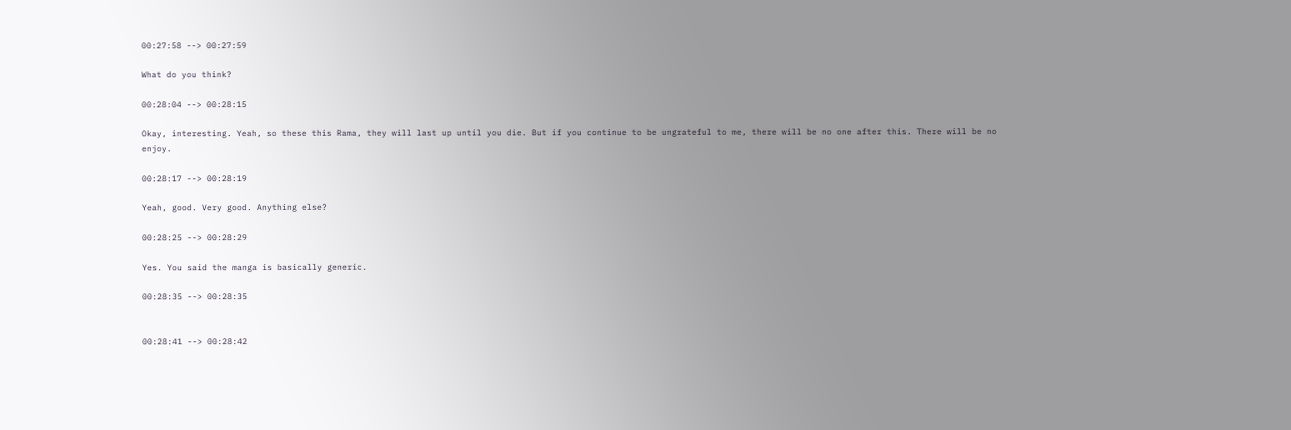00:27:58 --> 00:27:59

What do you think?

00:28:04 --> 00:28:15

Okay, interesting. Yeah, so these this Rama, they will last up until you die. But if you continue to be ungrateful to me, there will be no one after this. There will be no enjoy.

00:28:17 --> 00:28:19

Yeah, good. Very good. Anything else?

00:28:25 --> 00:28:29

Yes. You said the manga is basically generic.

00:28:35 --> 00:28:35


00:28:41 --> 00:28:42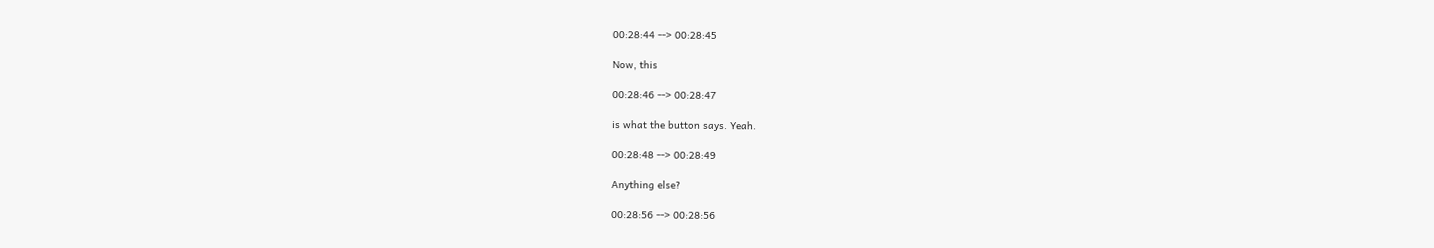00:28:44 --> 00:28:45

Now, this

00:28:46 --> 00:28:47

is what the button says. Yeah.

00:28:48 --> 00:28:49

Anything else?

00:28:56 --> 00:28:56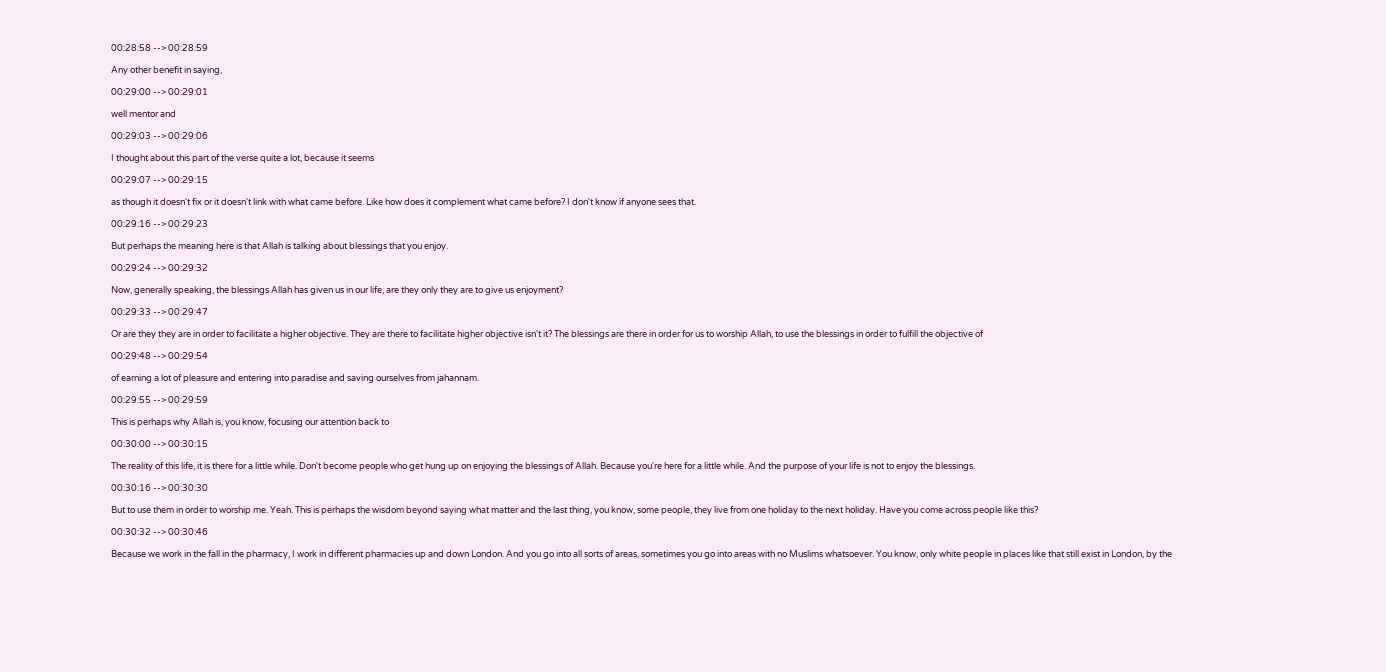00:28:58 --> 00:28:59

Any other benefit in saying,

00:29:00 --> 00:29:01

well mentor and

00:29:03 --> 00:29:06

I thought about this part of the verse quite a lot, because it seems

00:29:07 --> 00:29:15

as though it doesn't fix or it doesn't link with what came before. Like how does it complement what came before? I don't know if anyone sees that.

00:29:16 --> 00:29:23

But perhaps the meaning here is that Allah is talking about blessings that you enjoy.

00:29:24 --> 00:29:32

Now, generally speaking, the blessings Allah has given us in our life, are they only they are to give us enjoyment?

00:29:33 --> 00:29:47

Or are they they are in order to facilitate a higher objective. They are there to facilitate higher objective isn't it? The blessings are there in order for us to worship Allah, to use the blessings in order to fulfill the objective of

00:29:48 --> 00:29:54

of earning a lot of pleasure and entering into paradise and saving ourselves from jahannam.

00:29:55 --> 00:29:59

This is perhaps why Allah is, you know, focusing our attention back to

00:30:00 --> 00:30:15

The reality of this life, it is there for a little while. Don't become people who get hung up on enjoying the blessings of Allah. Because you're here for a little while. And the purpose of your life is not to enjoy the blessings.

00:30:16 --> 00:30:30

But to use them in order to worship me. Yeah. This is perhaps the wisdom beyond saying what matter and the last thing, you know, some people, they live from one holiday to the next holiday. Have you come across people like this?

00:30:32 --> 00:30:46

Because we work in the fall in the pharmacy, I work in different pharmacies up and down London. And you go into all sorts of areas, sometimes you go into areas with no Muslims whatsoever. You know, only white people in places like that still exist in London, by the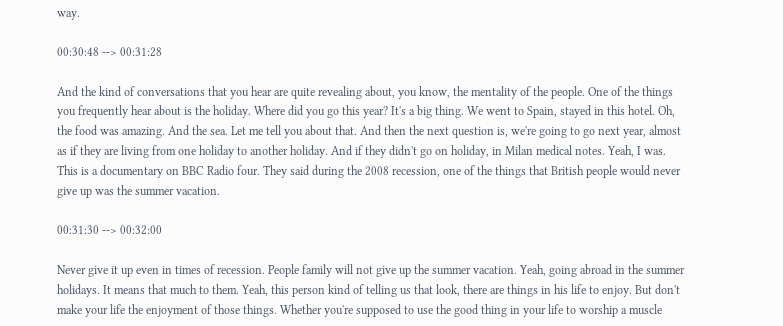way.

00:30:48 --> 00:31:28

And the kind of conversations that you hear are quite revealing about, you know, the mentality of the people. One of the things you frequently hear about is the holiday. Where did you go this year? It's a big thing. We went to Spain, stayed in this hotel. Oh, the food was amazing. And the sea. Let me tell you about that. And then the next question is, we're going to go next year, almost as if they are living from one holiday to another holiday. And if they didn't go on holiday, in Milan medical notes. Yeah, I was. This is a documentary on BBC Radio four. They said during the 2008 recession, one of the things that British people would never give up was the summer vacation.

00:31:30 --> 00:32:00

Never give it up even in times of recession. People family will not give up the summer vacation. Yeah, going abroad in the summer holidays. It means that much to them. Yeah, this person kind of telling us that look, there are things in his life to enjoy. But don't make your life the enjoyment of those things. Whether you're supposed to use the good thing in your life to worship a muscle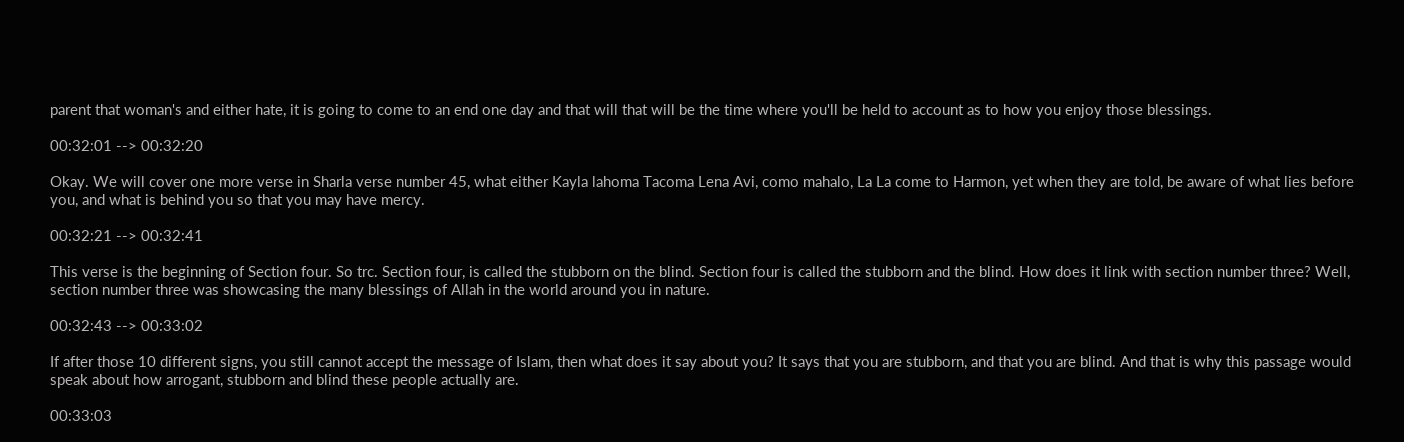parent that woman's and either hate, it is going to come to an end one day and that will that will be the time where you'll be held to account as to how you enjoy those blessings.

00:32:01 --> 00:32:20

Okay. We will cover one more verse in Sharla verse number 45, what either Kayla lahoma Tacoma Lena Avi, como mahalo, La La come to Harmon, yet when they are told, be aware of what lies before you, and what is behind you so that you may have mercy.

00:32:21 --> 00:32:41

This verse is the beginning of Section four. So trc. Section four, is called the stubborn on the blind. Section four is called the stubborn and the blind. How does it link with section number three? Well, section number three was showcasing the many blessings of Allah in the world around you in nature.

00:32:43 --> 00:33:02

If after those 10 different signs, you still cannot accept the message of Islam, then what does it say about you? It says that you are stubborn, and that you are blind. And that is why this passage would speak about how arrogant, stubborn and blind these people actually are.

00:33:03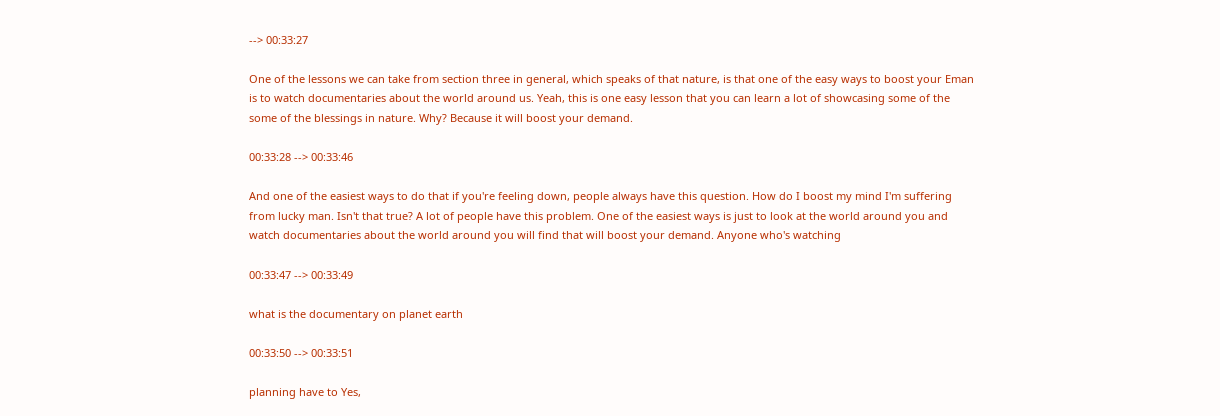--> 00:33:27

One of the lessons we can take from section three in general, which speaks of that nature, is that one of the easy ways to boost your Eman is to watch documentaries about the world around us. Yeah, this is one easy lesson that you can learn a lot of showcasing some of the some of the blessings in nature. Why? Because it will boost your demand.

00:33:28 --> 00:33:46

And one of the easiest ways to do that if you're feeling down, people always have this question. How do I boost my mind I'm suffering from lucky man. Isn't that true? A lot of people have this problem. One of the easiest ways is just to look at the world around you and watch documentaries about the world around you will find that will boost your demand. Anyone who's watching

00:33:47 --> 00:33:49

what is the documentary on planet earth

00:33:50 --> 00:33:51

planning have to Yes,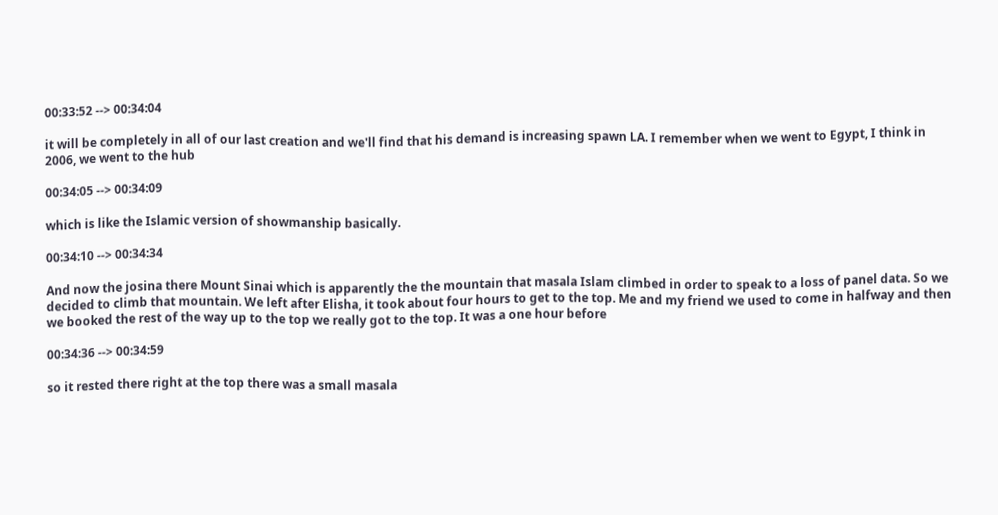00:33:52 --> 00:34:04

it will be completely in all of our last creation and we'll find that his demand is increasing spawn LA. I remember when we went to Egypt, I think in 2006, we went to the hub

00:34:05 --> 00:34:09

which is like the Islamic version of showmanship basically.

00:34:10 --> 00:34:34

And now the josina there Mount Sinai which is apparently the the mountain that masala Islam climbed in order to speak to a loss of panel data. So we decided to climb that mountain. We left after Elisha, it took about four hours to get to the top. Me and my friend we used to come in halfway and then we booked the rest of the way up to the top we really got to the top. It was a one hour before

00:34:36 --> 00:34:59

so it rested there right at the top there was a small masala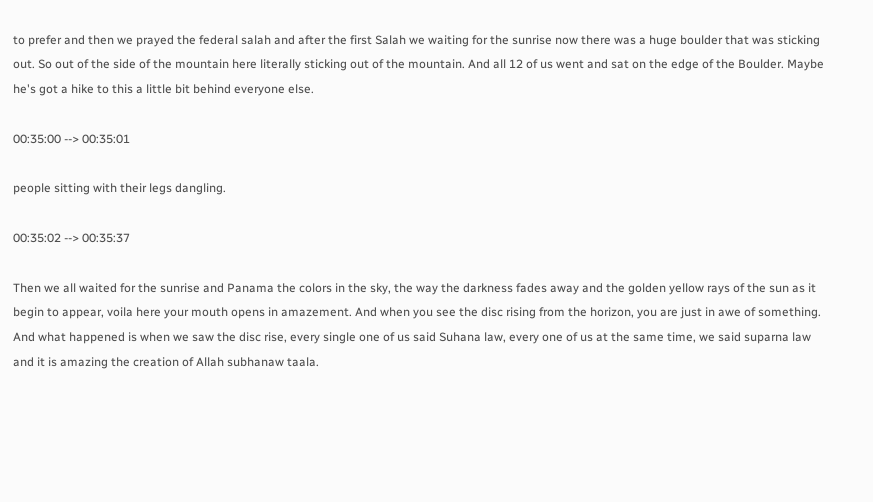to prefer and then we prayed the federal salah and after the first Salah we waiting for the sunrise now there was a huge boulder that was sticking out. So out of the side of the mountain here literally sticking out of the mountain. And all 12 of us went and sat on the edge of the Boulder. Maybe he's got a hike to this a little bit behind everyone else.

00:35:00 --> 00:35:01

people sitting with their legs dangling.

00:35:02 --> 00:35:37

Then we all waited for the sunrise and Panama the colors in the sky, the way the darkness fades away and the golden yellow rays of the sun as it begin to appear, voila here your mouth opens in amazement. And when you see the disc rising from the horizon, you are just in awe of something. And what happened is when we saw the disc rise, every single one of us said Suhana law, every one of us at the same time, we said suparna law and it is amazing the creation of Allah subhanaw taala.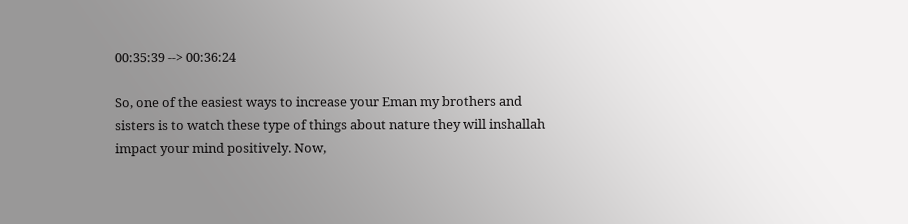00:35:39 --> 00:36:24

So, one of the easiest ways to increase your Eman my brothers and sisters is to watch these type of things about nature they will inshallah impact your mind positively. Now,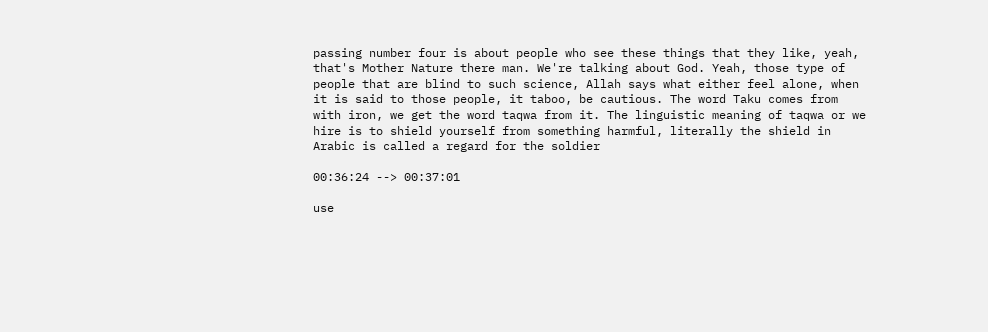passing number four is about people who see these things that they like, yeah, that's Mother Nature there man. We're talking about God. Yeah, those type of people that are blind to such science, Allah says what either feel alone, when it is said to those people, it taboo, be cautious. The word Taku comes from with iron, we get the word taqwa from it. The linguistic meaning of taqwa or we hire is to shield yourself from something harmful, literally the shield in Arabic is called a regard for the soldier

00:36:24 --> 00:37:01

use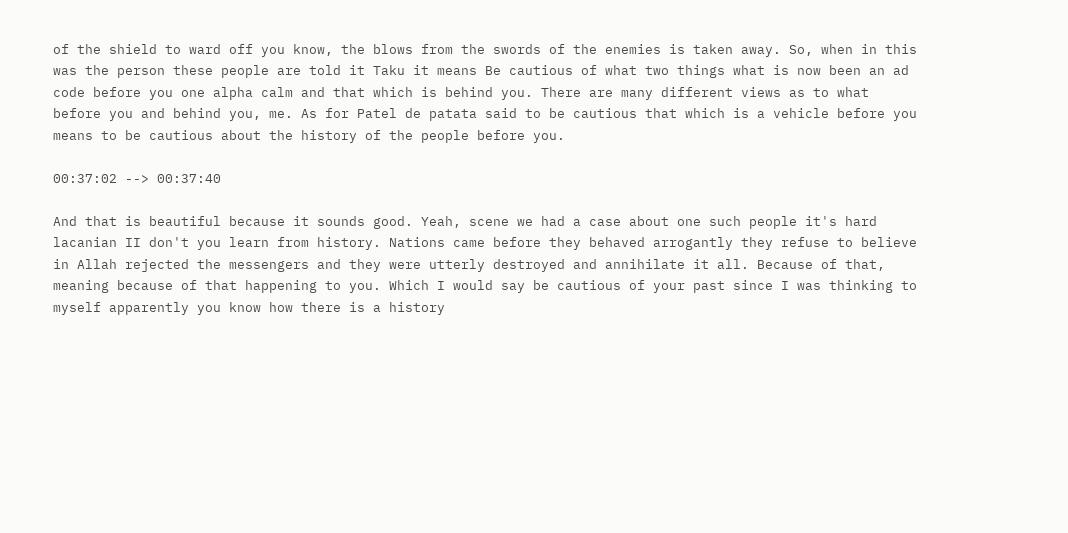of the shield to ward off you know, the blows from the swords of the enemies is taken away. So, when in this was the person these people are told it Taku it means Be cautious of what two things what is now been an ad code before you one alpha calm and that which is behind you. There are many different views as to what before you and behind you, me. As for Patel de patata said to be cautious that which is a vehicle before you means to be cautious about the history of the people before you.

00:37:02 --> 00:37:40

And that is beautiful because it sounds good. Yeah, scene we had a case about one such people it's hard lacanian II don't you learn from history. Nations came before they behaved arrogantly they refuse to believe in Allah rejected the messengers and they were utterly destroyed and annihilate it all. Because of that, meaning because of that happening to you. Which I would say be cautious of your past since I was thinking to myself apparently you know how there is a history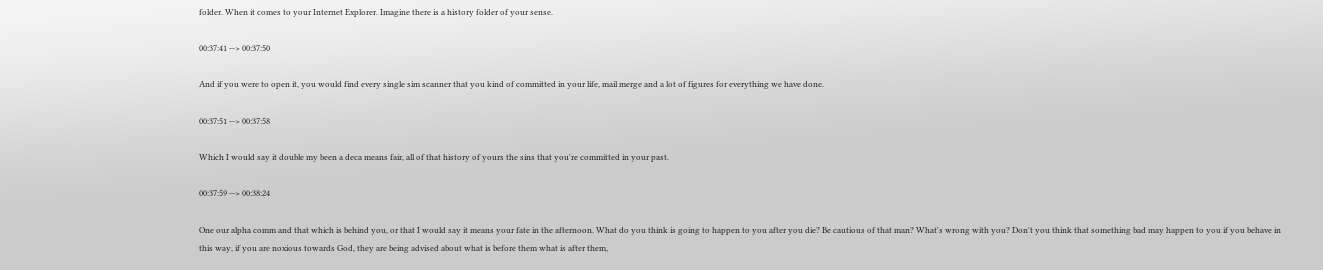folder. When it comes to your Internet Explorer. Imagine there is a history folder of your sense.

00:37:41 --> 00:37:50

And if you were to open it, you would find every single sim scanner that you kind of committed in your life, mail merge and a lot of figures for everything we have done.

00:37:51 --> 00:37:58

Which I would say it double my been a deca means fair, all of that history of yours the sins that you're committed in your past.

00:37:59 --> 00:38:24

One our alpha comm and that which is behind you, or that I would say it means your fate in the afternoon. What do you think is going to happen to you after you die? Be cautious of that man? What's wrong with you? Don't you think that something bad may happen to you if you behave in this way, if you are noxious towards God, they are being advised about what is before them what is after them,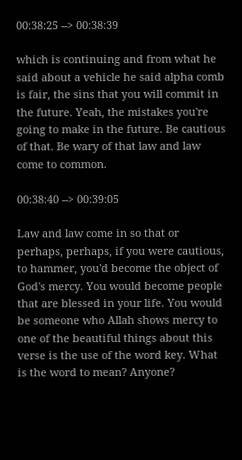00:38:25 --> 00:38:39

which is continuing and from what he said about a vehicle he said alpha comb is fair, the sins that you will commit in the future. Yeah, the mistakes you're going to make in the future. Be cautious of that. Be wary of that law and law come to common.

00:38:40 --> 00:39:05

Law and law come in so that or perhaps, perhaps, if you were cautious, to hammer, you'd become the object of God's mercy. You would become people that are blessed in your life. You would be someone who Allah shows mercy to one of the beautiful things about this verse is the use of the word key. What is the word to mean? Anyone?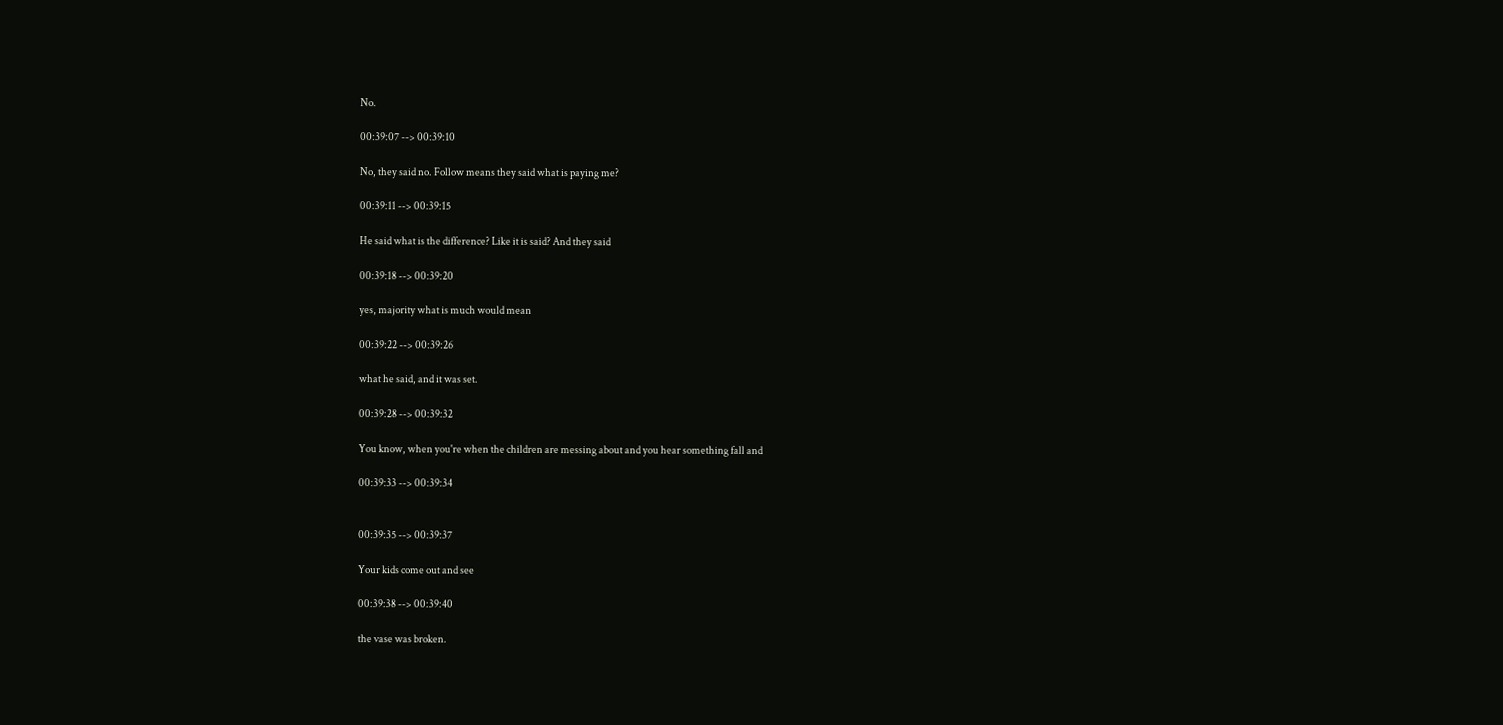No.

00:39:07 --> 00:39:10

No, they said no. Follow means they said what is paying me?

00:39:11 --> 00:39:15

He said what is the difference? Like it is said? And they said

00:39:18 --> 00:39:20

yes, majority what is much would mean

00:39:22 --> 00:39:26

what he said, and it was set.

00:39:28 --> 00:39:32

You know, when you're when the children are messing about and you hear something fall and

00:39:33 --> 00:39:34


00:39:35 --> 00:39:37

Your kids come out and see

00:39:38 --> 00:39:40

the vase was broken.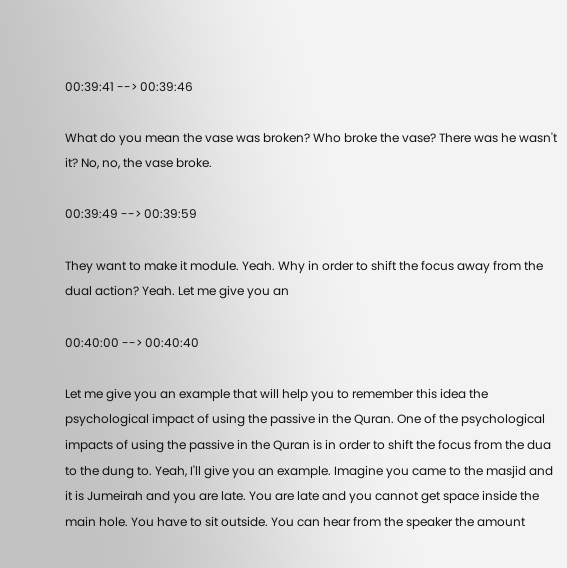00:39:41 --> 00:39:46

What do you mean the vase was broken? Who broke the vase? There was he wasn't it? No, no, the vase broke.

00:39:49 --> 00:39:59

They want to make it module. Yeah. Why in order to shift the focus away from the dual action? Yeah. Let me give you an

00:40:00 --> 00:40:40

Let me give you an example that will help you to remember this idea the psychological impact of using the passive in the Quran. One of the psychological impacts of using the passive in the Quran is in order to shift the focus from the dua to the dung to. Yeah, I'll give you an example. Imagine you came to the masjid and it is Jumeirah and you are late. You are late and you cannot get space inside the main hole. You have to sit outside. You can hear from the speaker the amount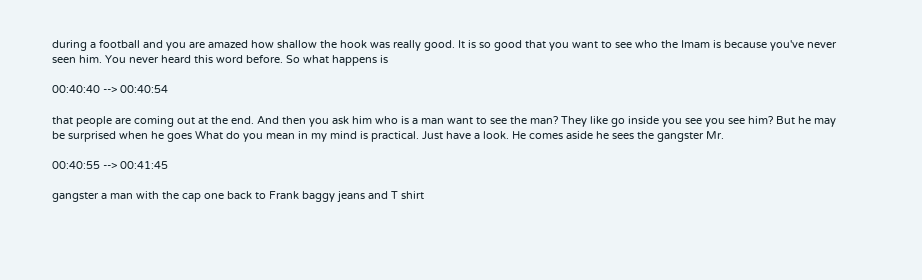during a football and you are amazed how shallow the hook was really good. It is so good that you want to see who the Imam is because you've never seen him. You never heard this word before. So what happens is

00:40:40 --> 00:40:54

that people are coming out at the end. And then you ask him who is a man want to see the man? They like go inside you see you see him? But he may be surprised when he goes What do you mean in my mind is practical. Just have a look. He comes aside he sees the gangster Mr.

00:40:55 --> 00:41:45

gangster a man with the cap one back to Frank baggy jeans and T shirt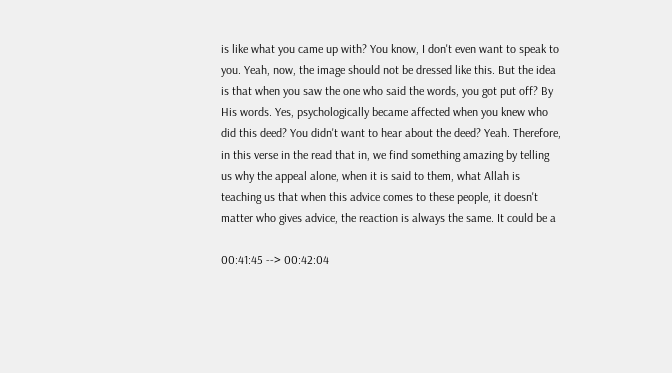is like what you came up with? You know, I don't even want to speak to you. Yeah, now, the image should not be dressed like this. But the idea is that when you saw the one who said the words, you got put off? By His words. Yes, psychologically became affected when you knew who did this deed? You didn't want to hear about the deed? Yeah. Therefore, in this verse in the read that in, we find something amazing by telling us why the appeal alone, when it is said to them, what Allah is teaching us that when this advice comes to these people, it doesn't matter who gives advice, the reaction is always the same. It could be a

00:41:45 --> 00:42:04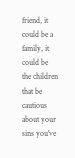friend, it could be a family, it could be the children that be cautious about your sins you've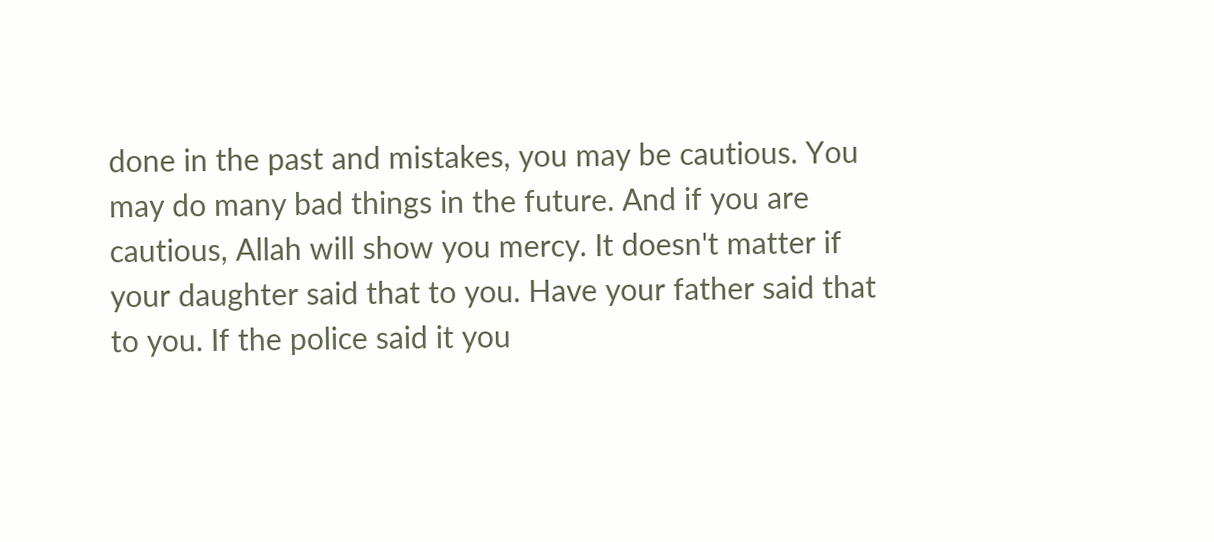done in the past and mistakes, you may be cautious. You may do many bad things in the future. And if you are cautious, Allah will show you mercy. It doesn't matter if your daughter said that to you. Have your father said that to you. If the police said it you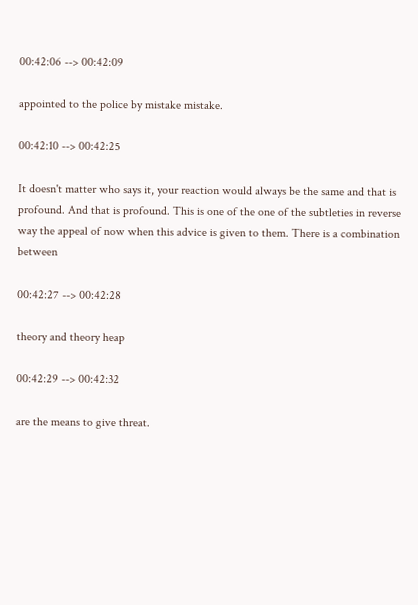00:42:06 --> 00:42:09

appointed to the police by mistake mistake.

00:42:10 --> 00:42:25

It doesn't matter who says it, your reaction would always be the same and that is profound. And that is profound. This is one of the one of the subtleties in reverse way the appeal of now when this advice is given to them. There is a combination between

00:42:27 --> 00:42:28

theory and theory heap

00:42:29 --> 00:42:32

are the means to give threat.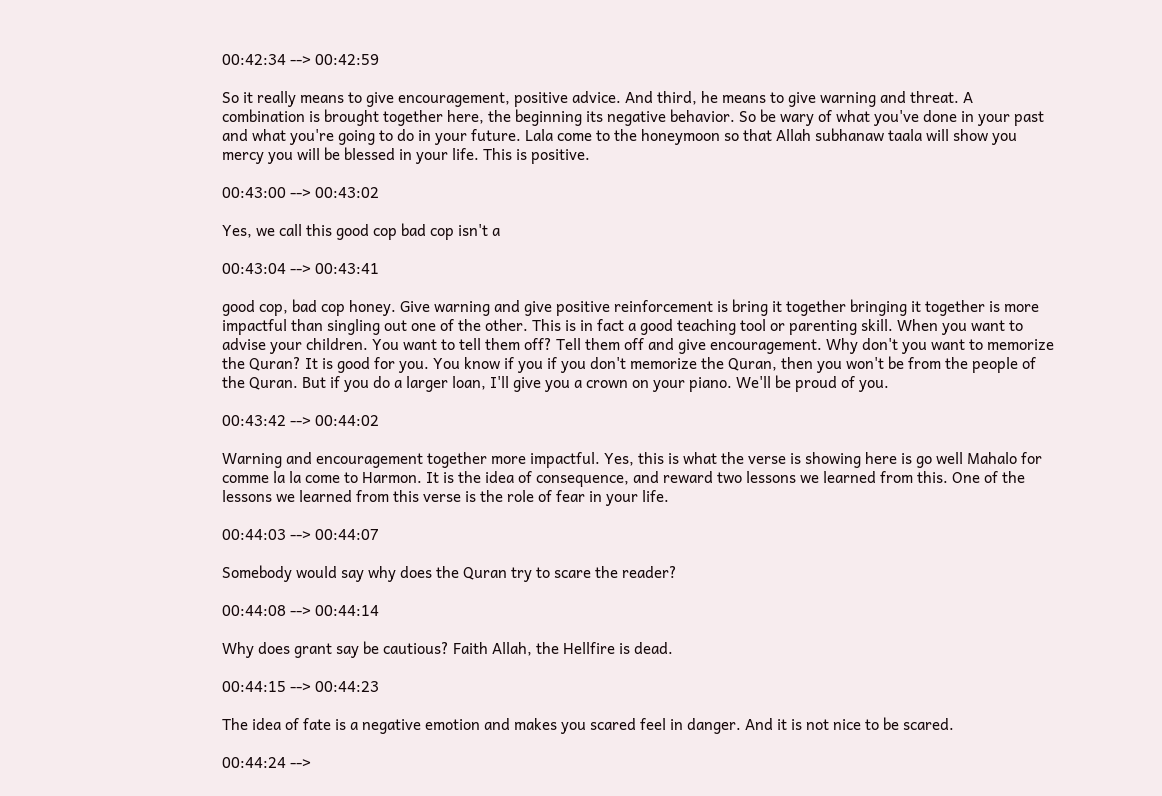00:42:34 --> 00:42:59

So it really means to give encouragement, positive advice. And third, he means to give warning and threat. A combination is brought together here, the beginning its negative behavior. So be wary of what you've done in your past and what you're going to do in your future. Lala come to the honeymoon so that Allah subhanaw taala will show you mercy you will be blessed in your life. This is positive.

00:43:00 --> 00:43:02

Yes, we call this good cop bad cop isn't a

00:43:04 --> 00:43:41

good cop, bad cop honey. Give warning and give positive reinforcement is bring it together bringing it together is more impactful than singling out one of the other. This is in fact a good teaching tool or parenting skill. When you want to advise your children. You want to tell them off? Tell them off and give encouragement. Why don't you want to memorize the Quran? It is good for you. You know if you if you don't memorize the Quran, then you won't be from the people of the Quran. But if you do a larger loan, I'll give you a crown on your piano. We'll be proud of you.

00:43:42 --> 00:44:02

Warning and encouragement together more impactful. Yes, this is what the verse is showing here is go well Mahalo for comme la la come to Harmon. It is the idea of consequence, and reward two lessons we learned from this. One of the lessons we learned from this verse is the role of fear in your life.

00:44:03 --> 00:44:07

Somebody would say why does the Quran try to scare the reader?

00:44:08 --> 00:44:14

Why does grant say be cautious? Faith Allah, the Hellfire is dead.

00:44:15 --> 00:44:23

The idea of fate is a negative emotion and makes you scared feel in danger. And it is not nice to be scared.

00:44:24 -->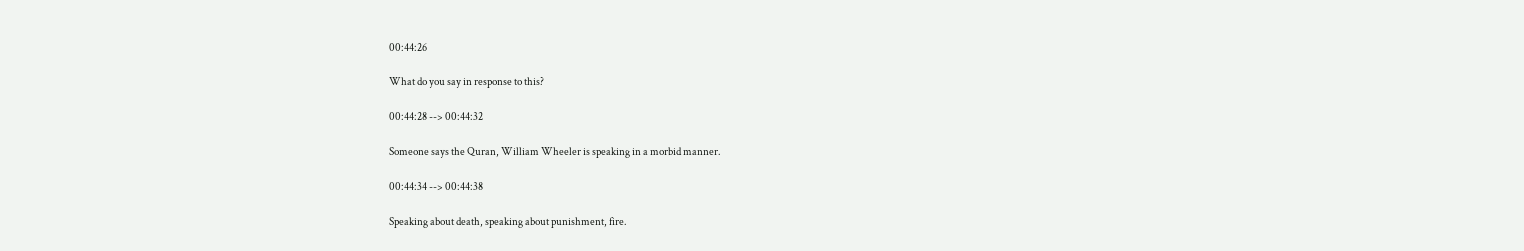00:44:26

What do you say in response to this?

00:44:28 --> 00:44:32

Someone says the Quran, William Wheeler is speaking in a morbid manner.

00:44:34 --> 00:44:38

Speaking about death, speaking about punishment, fire.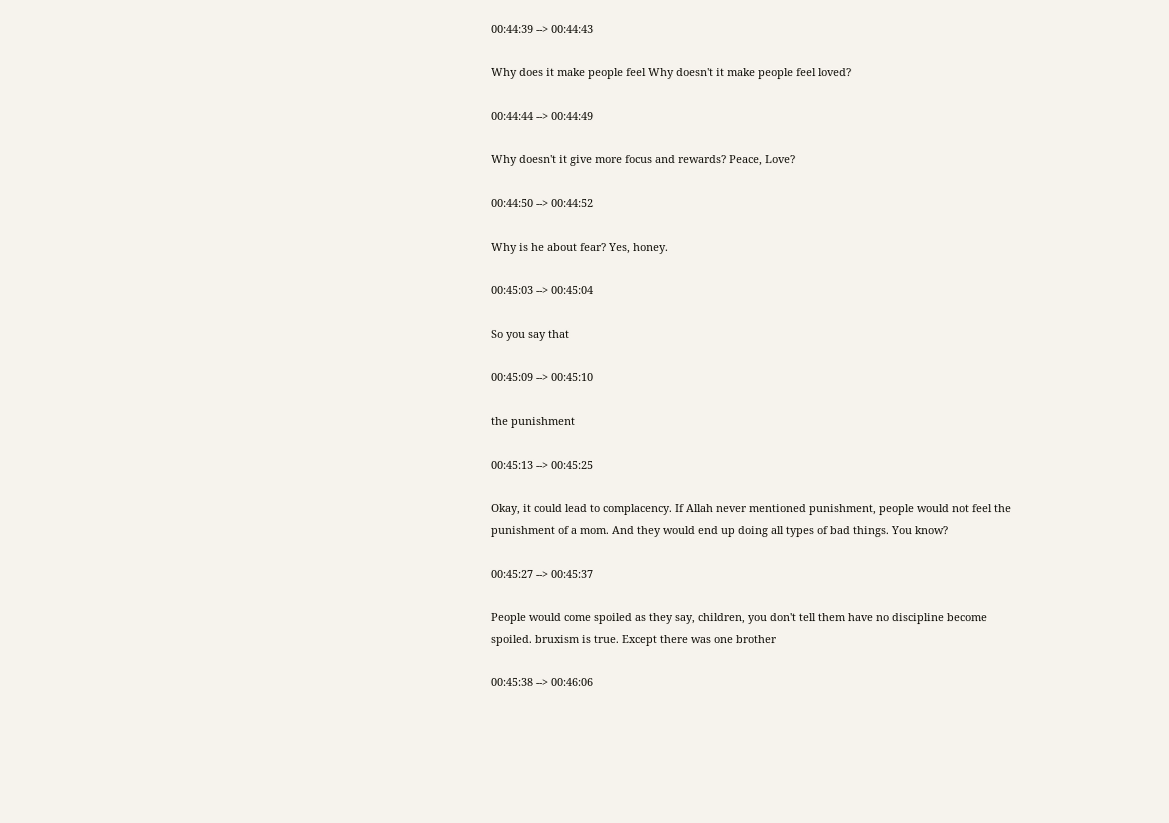00:44:39 --> 00:44:43

Why does it make people feel Why doesn't it make people feel loved?

00:44:44 --> 00:44:49

Why doesn't it give more focus and rewards? Peace, Love?

00:44:50 --> 00:44:52

Why is he about fear? Yes, honey.

00:45:03 --> 00:45:04

So you say that

00:45:09 --> 00:45:10

the punishment

00:45:13 --> 00:45:25

Okay, it could lead to complacency. If Allah never mentioned punishment, people would not feel the punishment of a mom. And they would end up doing all types of bad things. You know?

00:45:27 --> 00:45:37

People would come spoiled as they say, children, you don't tell them have no discipline become spoiled. bruxism is true. Except there was one brother

00:45:38 --> 00:46:06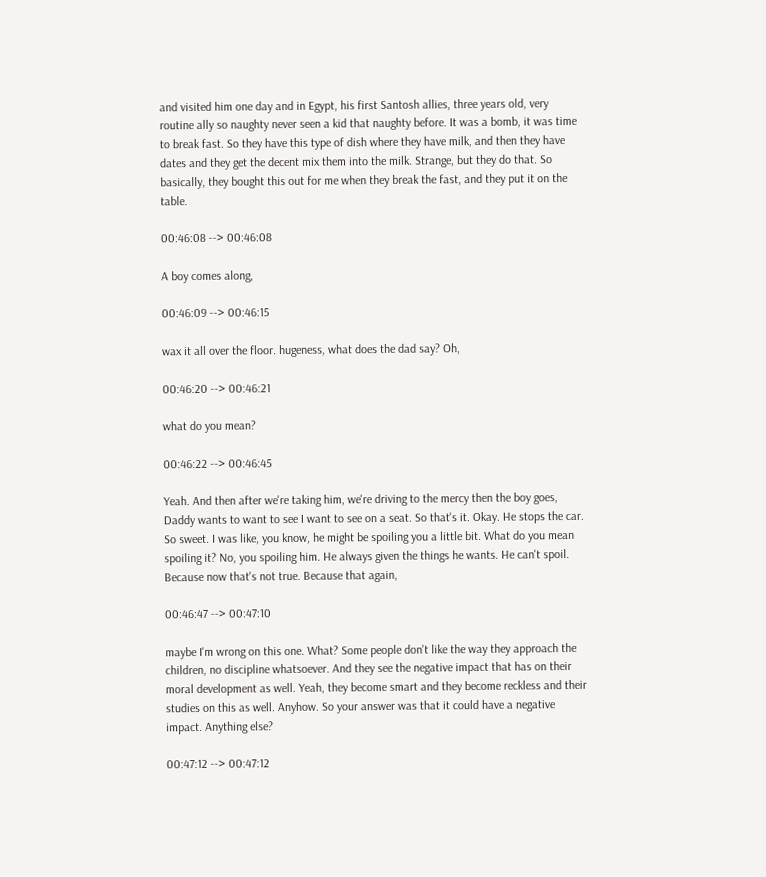and visited him one day and in Egypt, his first Santosh allies, three years old, very routine ally so naughty never seen a kid that naughty before. It was a bomb, it was time to break fast. So they have this type of dish where they have milk, and then they have dates and they get the decent mix them into the milk. Strange, but they do that. So basically, they bought this out for me when they break the fast, and they put it on the table.

00:46:08 --> 00:46:08

A boy comes along,

00:46:09 --> 00:46:15

wax it all over the floor. hugeness, what does the dad say? Oh,

00:46:20 --> 00:46:21

what do you mean?

00:46:22 --> 00:46:45

Yeah. And then after we're taking him, we're driving to the mercy then the boy goes, Daddy wants to want to see I want to see on a seat. So that's it. Okay. He stops the car. So sweet. I was like, you know, he might be spoiling you a little bit. What do you mean spoiling it? No, you spoiling him. He always given the things he wants. He can't spoil. Because now that's not true. Because that again,

00:46:47 --> 00:47:10

maybe I'm wrong on this one. What? Some people don't like the way they approach the children, no discipline whatsoever. And they see the negative impact that has on their moral development as well. Yeah, they become smart and they become reckless and their studies on this as well. Anyhow. So your answer was that it could have a negative impact. Anything else?

00:47:12 --> 00:47:12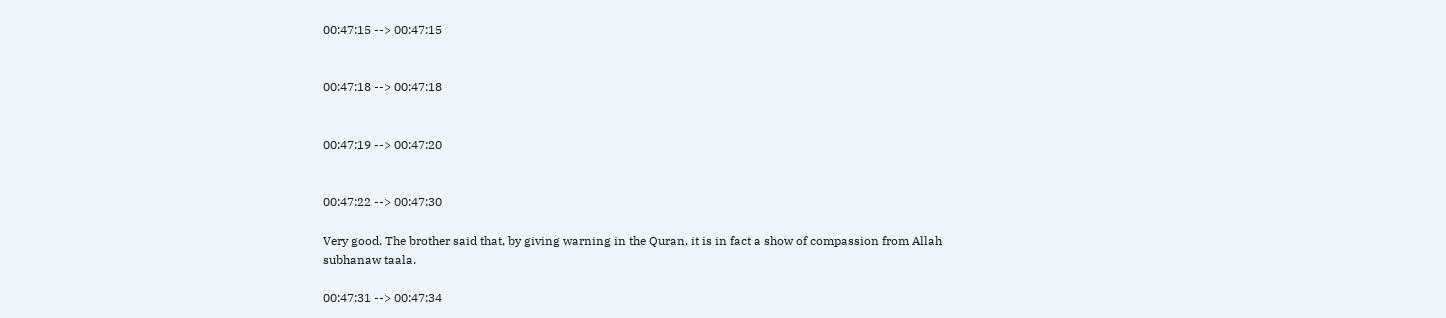00:47:15 --> 00:47:15


00:47:18 --> 00:47:18


00:47:19 --> 00:47:20


00:47:22 --> 00:47:30

Very good. The brother said that, by giving warning in the Quran, it is in fact a show of compassion from Allah subhanaw taala.

00:47:31 --> 00:47:34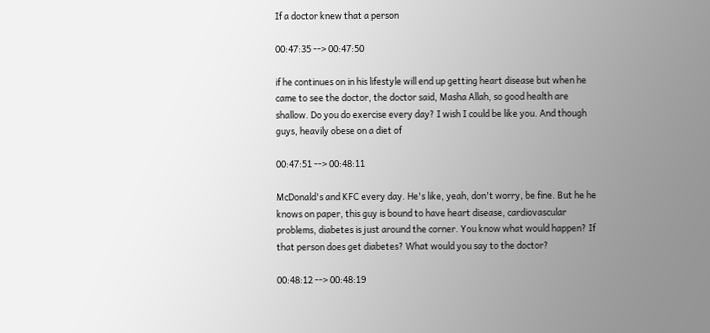If a doctor knew that a person

00:47:35 --> 00:47:50

if he continues on in his lifestyle will end up getting heart disease but when he came to see the doctor, the doctor said, Masha Allah, so good health are shallow. Do you do exercise every day? I wish I could be like you. And though guys, heavily obese on a diet of

00:47:51 --> 00:48:11

McDonald's and KFC every day. He's like, yeah, don't worry, be fine. But he he knows on paper, this guy is bound to have heart disease, cardiovascular problems, diabetes is just around the corner. You know what would happen? If that person does get diabetes? What would you say to the doctor?

00:48:12 --> 00:48:19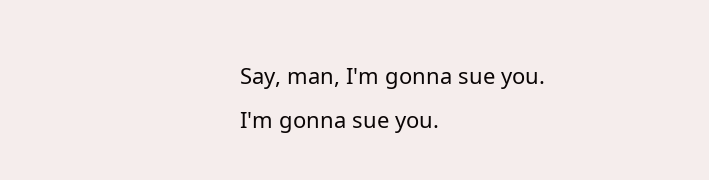Say, man, I'm gonna sue you. I'm gonna sue you.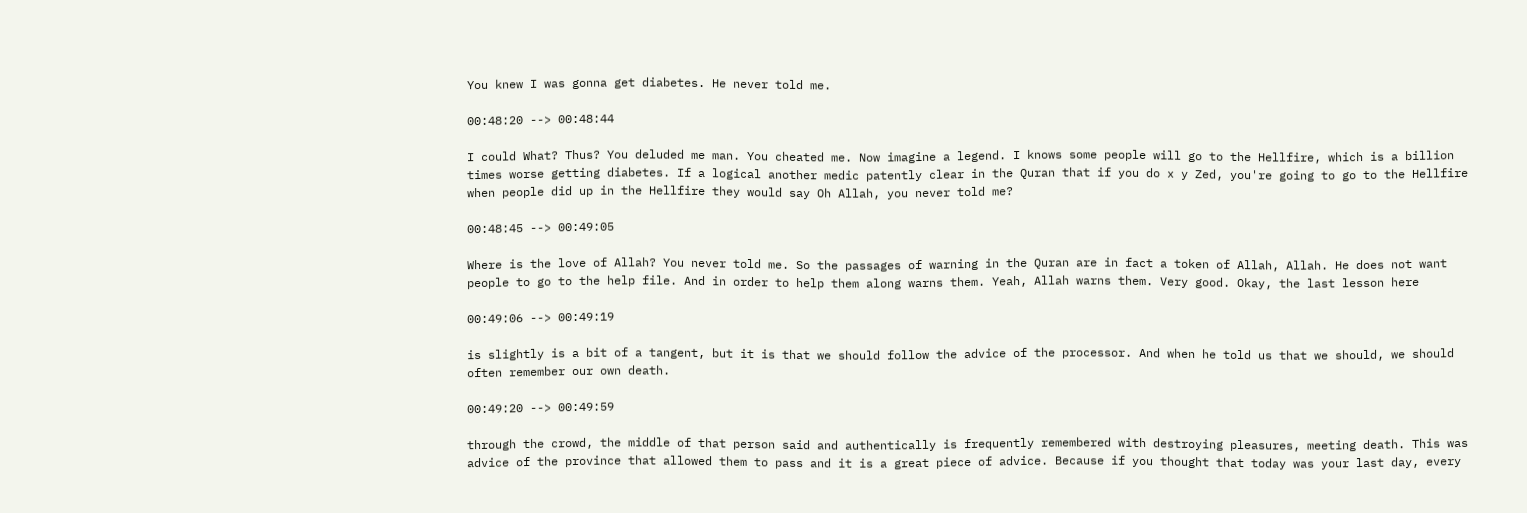You knew I was gonna get diabetes. He never told me.

00:48:20 --> 00:48:44

I could What? Thus? You deluded me man. You cheated me. Now imagine a legend. I knows some people will go to the Hellfire, which is a billion times worse getting diabetes. If a logical another medic patently clear in the Quran that if you do x y Zed, you're going to go to the Hellfire when people did up in the Hellfire they would say Oh Allah, you never told me?

00:48:45 --> 00:49:05

Where is the love of Allah? You never told me. So the passages of warning in the Quran are in fact a token of Allah, Allah. He does not want people to go to the help file. And in order to help them along warns them. Yeah, Allah warns them. Very good. Okay, the last lesson here

00:49:06 --> 00:49:19

is slightly is a bit of a tangent, but it is that we should follow the advice of the processor. And when he told us that we should, we should often remember our own death.

00:49:20 --> 00:49:59

through the crowd, the middle of that person said and authentically is frequently remembered with destroying pleasures, meeting death. This was advice of the province that allowed them to pass and it is a great piece of advice. Because if you thought that today was your last day, every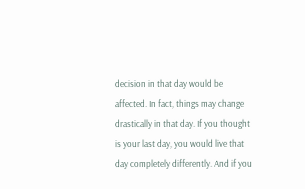decision in that day would be affected. In fact, things may change drastically in that day. If you thought is your last day, you would live that day completely differently. And if you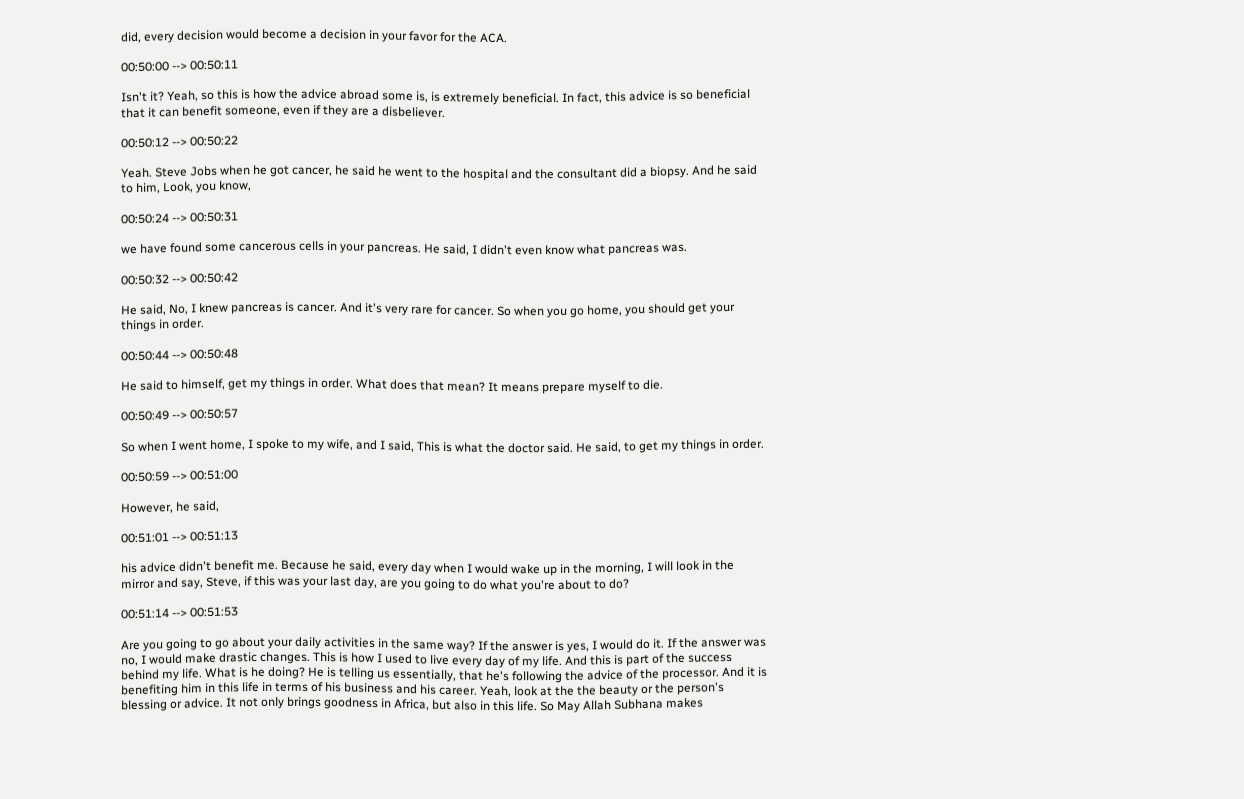did, every decision would become a decision in your favor for the ACA.

00:50:00 --> 00:50:11

Isn't it? Yeah, so this is how the advice abroad some is, is extremely beneficial. In fact, this advice is so beneficial that it can benefit someone, even if they are a disbeliever.

00:50:12 --> 00:50:22

Yeah. Steve Jobs when he got cancer, he said he went to the hospital and the consultant did a biopsy. And he said to him, Look, you know,

00:50:24 --> 00:50:31

we have found some cancerous cells in your pancreas. He said, I didn't even know what pancreas was.

00:50:32 --> 00:50:42

He said, No, I knew pancreas is cancer. And it's very rare for cancer. So when you go home, you should get your things in order.

00:50:44 --> 00:50:48

He said to himself, get my things in order. What does that mean? It means prepare myself to die.

00:50:49 --> 00:50:57

So when I went home, I spoke to my wife, and I said, This is what the doctor said. He said, to get my things in order.

00:50:59 --> 00:51:00

However, he said,

00:51:01 --> 00:51:13

his advice didn't benefit me. Because he said, every day when I would wake up in the morning, I will look in the mirror and say, Steve, if this was your last day, are you going to do what you're about to do?

00:51:14 --> 00:51:53

Are you going to go about your daily activities in the same way? If the answer is yes, I would do it. If the answer was no, I would make drastic changes. This is how I used to live every day of my life. And this is part of the success behind my life. What is he doing? He is telling us essentially, that he's following the advice of the processor. And it is benefiting him in this life in terms of his business and his career. Yeah, look at the the beauty or the person's blessing or advice. It not only brings goodness in Africa, but also in this life. So May Allah Subhana makes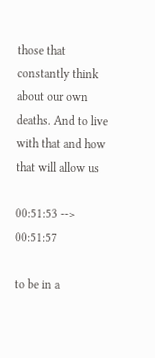those that constantly think about our own deaths. And to live with that and how that will allow us

00:51:53 --> 00:51:57

to be in a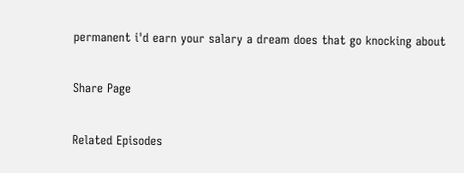permanent i'd earn your salary a dream does that go knocking about

Share Page

Related Episodes